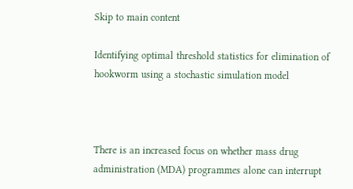Skip to main content

Identifying optimal threshold statistics for elimination of hookworm using a stochastic simulation model



There is an increased focus on whether mass drug administration (MDA) programmes alone can interrupt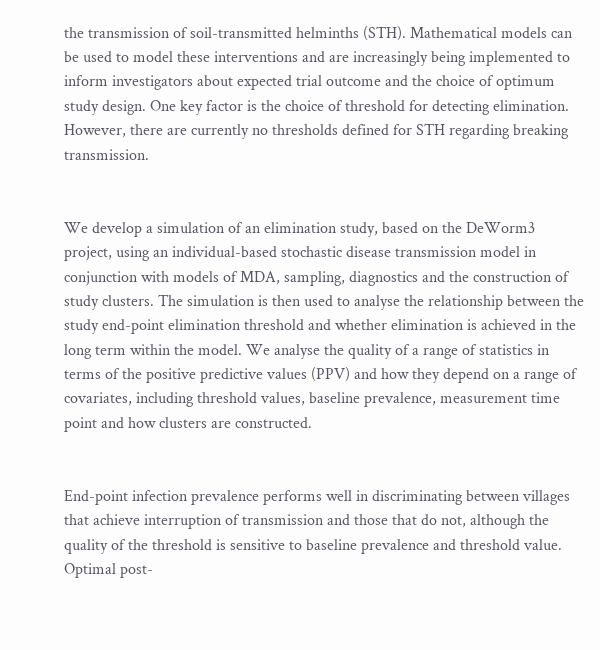the transmission of soil-transmitted helminths (STH). Mathematical models can be used to model these interventions and are increasingly being implemented to inform investigators about expected trial outcome and the choice of optimum study design. One key factor is the choice of threshold for detecting elimination. However, there are currently no thresholds defined for STH regarding breaking transmission.


We develop a simulation of an elimination study, based on the DeWorm3 project, using an individual-based stochastic disease transmission model in conjunction with models of MDA, sampling, diagnostics and the construction of study clusters. The simulation is then used to analyse the relationship between the study end-point elimination threshold and whether elimination is achieved in the long term within the model. We analyse the quality of a range of statistics in terms of the positive predictive values (PPV) and how they depend on a range of covariates, including threshold values, baseline prevalence, measurement time point and how clusters are constructed.


End-point infection prevalence performs well in discriminating between villages that achieve interruption of transmission and those that do not, although the quality of the threshold is sensitive to baseline prevalence and threshold value. Optimal post-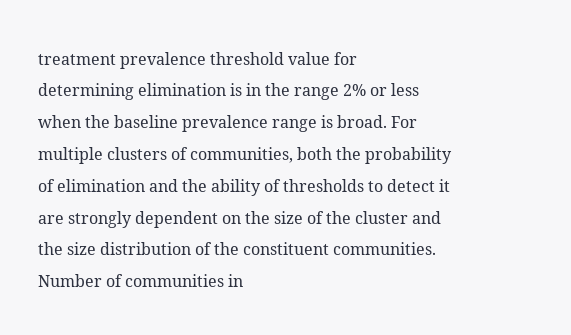treatment prevalence threshold value for determining elimination is in the range 2% or less when the baseline prevalence range is broad. For multiple clusters of communities, both the probability of elimination and the ability of thresholds to detect it are strongly dependent on the size of the cluster and the size distribution of the constituent communities. Number of communities in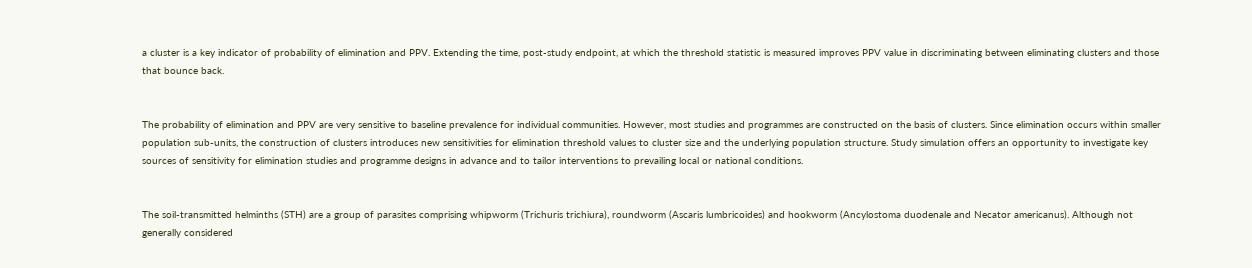a cluster is a key indicator of probability of elimination and PPV. Extending the time, post-study endpoint, at which the threshold statistic is measured improves PPV value in discriminating between eliminating clusters and those that bounce back.


The probability of elimination and PPV are very sensitive to baseline prevalence for individual communities. However, most studies and programmes are constructed on the basis of clusters. Since elimination occurs within smaller population sub-units, the construction of clusters introduces new sensitivities for elimination threshold values to cluster size and the underlying population structure. Study simulation offers an opportunity to investigate key sources of sensitivity for elimination studies and programme designs in advance and to tailor interventions to prevailing local or national conditions.


The soil-transmitted helminths (STH) are a group of parasites comprising whipworm (Trichuris trichiura), roundworm (Ascaris lumbricoides) and hookworm (Ancylostoma duodenale and Necator americanus). Although not generally considered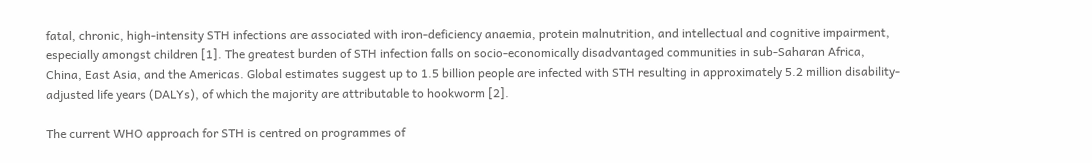fatal, chronic, high-intensity STH infections are associated with iron-deficiency anaemia, protein malnutrition, and intellectual and cognitive impairment, especially amongst children [1]. The greatest burden of STH infection falls on socio-economically disadvantaged communities in sub-Saharan Africa, China, East Asia, and the Americas. Global estimates suggest up to 1.5 billion people are infected with STH resulting in approximately 5.2 million disability-adjusted life years (DALYs), of which the majority are attributable to hookworm [2].

The current WHO approach for STH is centred on programmes of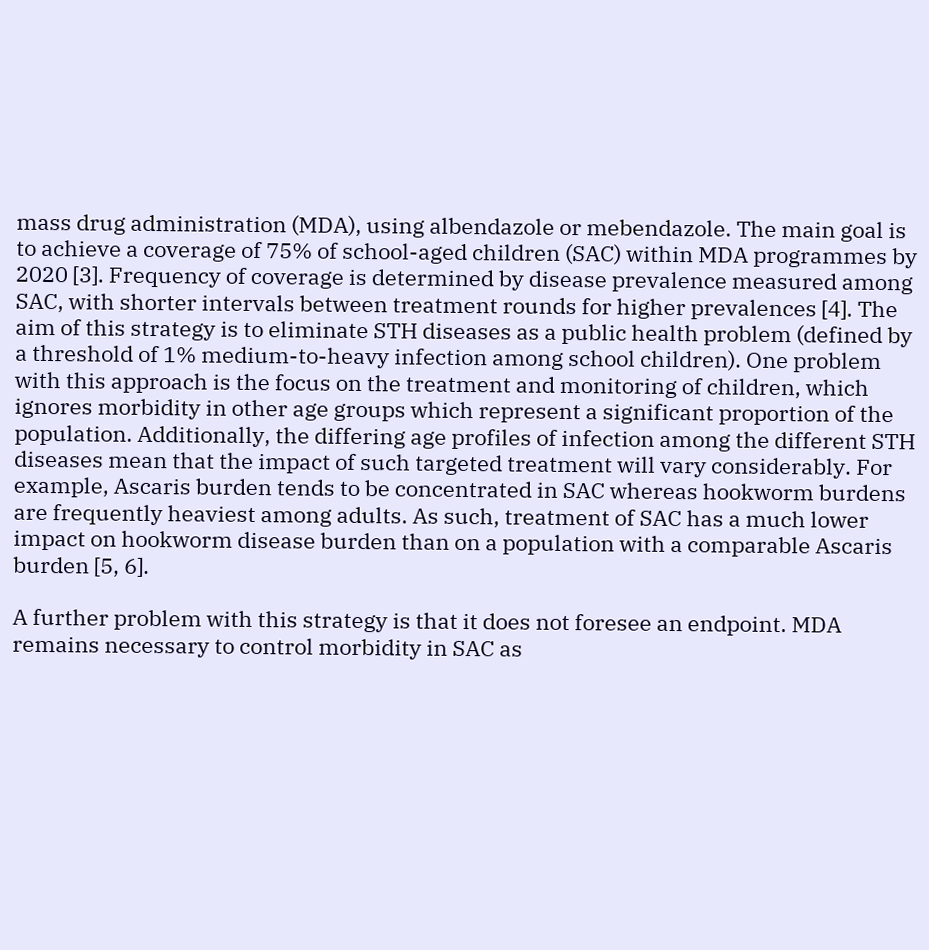mass drug administration (MDA), using albendazole or mebendazole. The main goal is to achieve a coverage of 75% of school-aged children (SAC) within MDA programmes by 2020 [3]. Frequency of coverage is determined by disease prevalence measured among SAC, with shorter intervals between treatment rounds for higher prevalences [4]. The aim of this strategy is to eliminate STH diseases as a public health problem (defined by a threshold of 1% medium-to-heavy infection among school children). One problem with this approach is the focus on the treatment and monitoring of children, which ignores morbidity in other age groups which represent a significant proportion of the population. Additionally, the differing age profiles of infection among the different STH diseases mean that the impact of such targeted treatment will vary considerably. For example, Ascaris burden tends to be concentrated in SAC whereas hookworm burdens are frequently heaviest among adults. As such, treatment of SAC has a much lower impact on hookworm disease burden than on a population with a comparable Ascaris burden [5, 6].

A further problem with this strategy is that it does not foresee an endpoint. MDA remains necessary to control morbidity in SAC as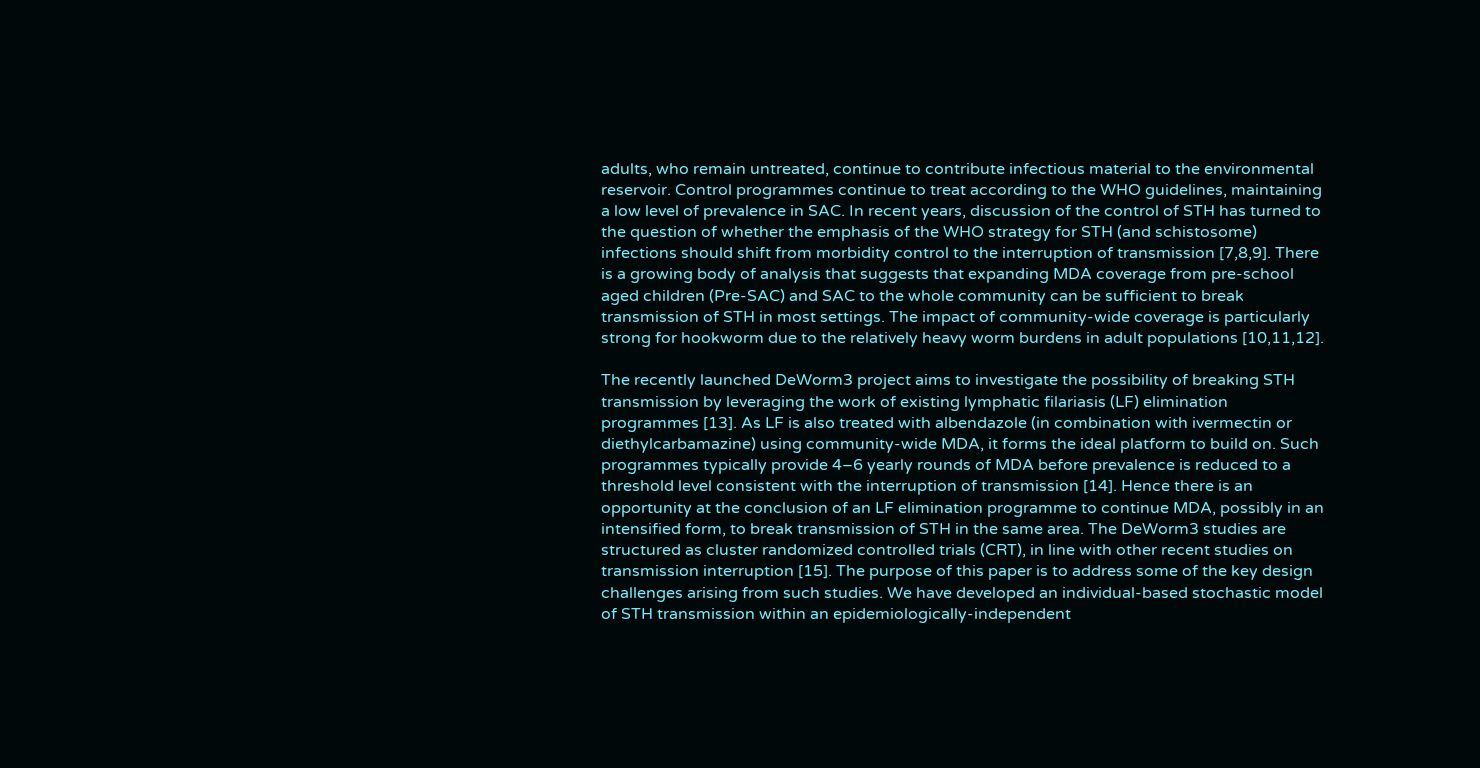adults, who remain untreated, continue to contribute infectious material to the environmental reservoir. Control programmes continue to treat according to the WHO guidelines, maintaining a low level of prevalence in SAC. In recent years, discussion of the control of STH has turned to the question of whether the emphasis of the WHO strategy for STH (and schistosome) infections should shift from morbidity control to the interruption of transmission [7,8,9]. There is a growing body of analysis that suggests that expanding MDA coverage from pre-school aged children (Pre-SAC) and SAC to the whole community can be sufficient to break transmission of STH in most settings. The impact of community-wide coverage is particularly strong for hookworm due to the relatively heavy worm burdens in adult populations [10,11,12].

The recently launched DeWorm3 project aims to investigate the possibility of breaking STH transmission by leveraging the work of existing lymphatic filariasis (LF) elimination programmes [13]. As LF is also treated with albendazole (in combination with ivermectin or diethylcarbamazine) using community-wide MDA, it forms the ideal platform to build on. Such programmes typically provide 4–6 yearly rounds of MDA before prevalence is reduced to a threshold level consistent with the interruption of transmission [14]. Hence there is an opportunity at the conclusion of an LF elimination programme to continue MDA, possibly in an intensified form, to break transmission of STH in the same area. The DeWorm3 studies are structured as cluster randomized controlled trials (CRT), in line with other recent studies on transmission interruption [15]. The purpose of this paper is to address some of the key design challenges arising from such studies. We have developed an individual-based stochastic model of STH transmission within an epidemiologically-independent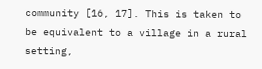community [16, 17]. This is taken to be equivalent to a village in a rural setting,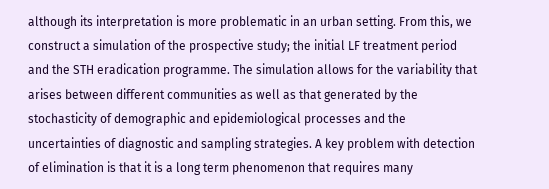although its interpretation is more problematic in an urban setting. From this, we construct a simulation of the prospective study; the initial LF treatment period and the STH eradication programme. The simulation allows for the variability that arises between different communities as well as that generated by the stochasticity of demographic and epidemiological processes and the uncertainties of diagnostic and sampling strategies. A key problem with detection of elimination is that it is a long term phenomenon that requires many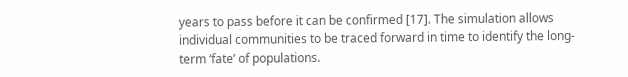years to pass before it can be confirmed [17]. The simulation allows individual communities to be traced forward in time to identify the long-term ‘fate’ of populations.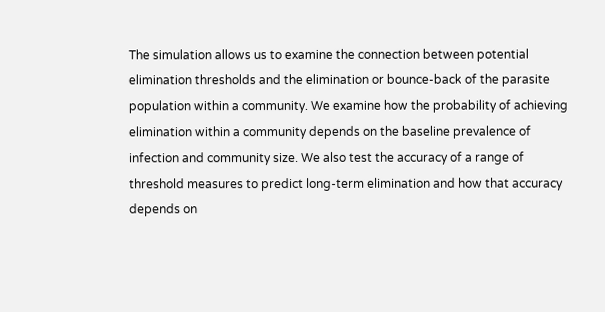The simulation allows us to examine the connection between potential elimination thresholds and the elimination or bounce-back of the parasite population within a community. We examine how the probability of achieving elimination within a community depends on the baseline prevalence of infection and community size. We also test the accuracy of a range of threshold measures to predict long-term elimination and how that accuracy depends on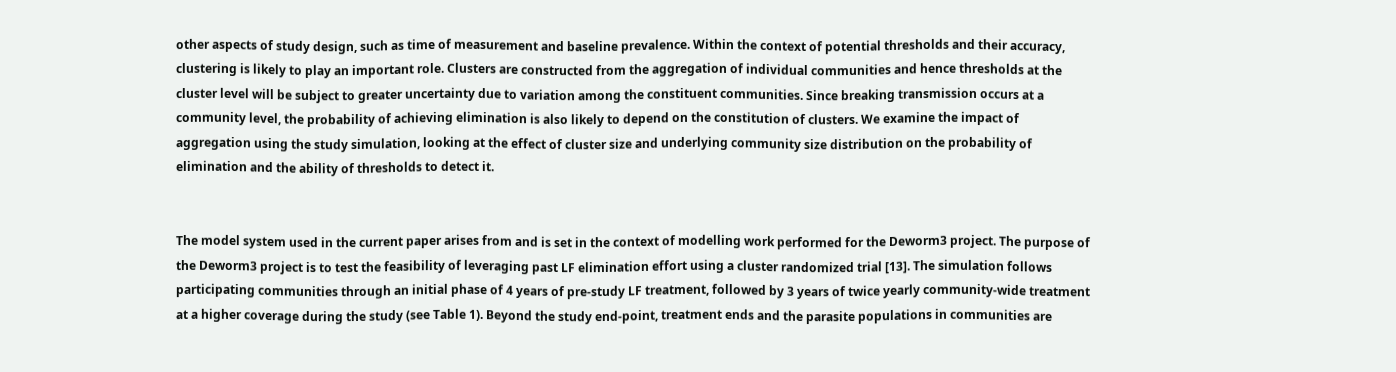other aspects of study design, such as time of measurement and baseline prevalence. Within the context of potential thresholds and their accuracy, clustering is likely to play an important role. Clusters are constructed from the aggregation of individual communities and hence thresholds at the cluster level will be subject to greater uncertainty due to variation among the constituent communities. Since breaking transmission occurs at a community level, the probability of achieving elimination is also likely to depend on the constitution of clusters. We examine the impact of aggregation using the study simulation, looking at the effect of cluster size and underlying community size distribution on the probability of elimination and the ability of thresholds to detect it.


The model system used in the current paper arises from and is set in the context of modelling work performed for the Deworm3 project. The purpose of the Deworm3 project is to test the feasibility of leveraging past LF elimination effort using a cluster randomized trial [13]. The simulation follows participating communities through an initial phase of 4 years of pre-study LF treatment, followed by 3 years of twice yearly community-wide treatment at a higher coverage during the study (see Table 1). Beyond the study end-point, treatment ends and the parasite populations in communities are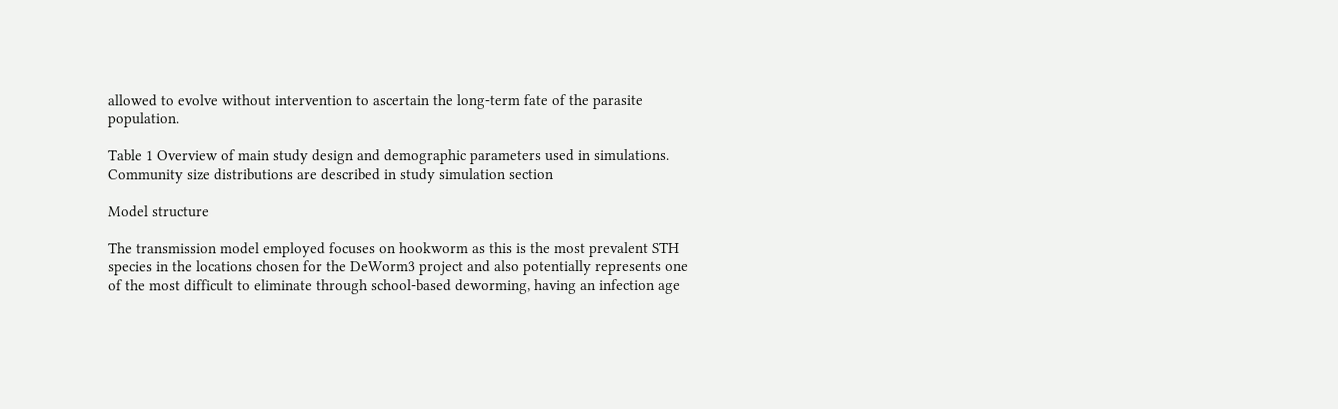allowed to evolve without intervention to ascertain the long-term fate of the parasite population.

Table 1 Overview of main study design and demographic parameters used in simulations. Community size distributions are described in study simulation section

Model structure

The transmission model employed focuses on hookworm as this is the most prevalent STH species in the locations chosen for the DeWorm3 project and also potentially represents one of the most difficult to eliminate through school-based deworming, having an infection age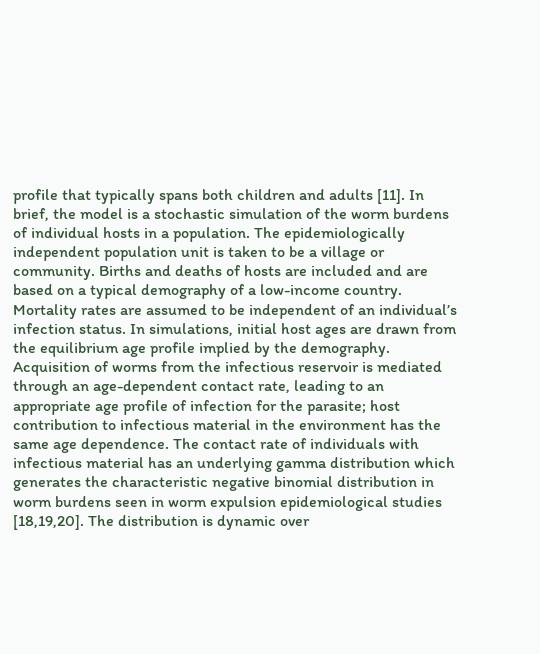profile that typically spans both children and adults [11]. In brief, the model is a stochastic simulation of the worm burdens of individual hosts in a population. The epidemiologically independent population unit is taken to be a village or community. Births and deaths of hosts are included and are based on a typical demography of a low-income country. Mortality rates are assumed to be independent of an individual’s infection status. In simulations, initial host ages are drawn from the equilibrium age profile implied by the demography. Acquisition of worms from the infectious reservoir is mediated through an age-dependent contact rate, leading to an appropriate age profile of infection for the parasite; host contribution to infectious material in the environment has the same age dependence. The contact rate of individuals with infectious material has an underlying gamma distribution which generates the characteristic negative binomial distribution in worm burdens seen in worm expulsion epidemiological studies [18,19,20]. The distribution is dynamic over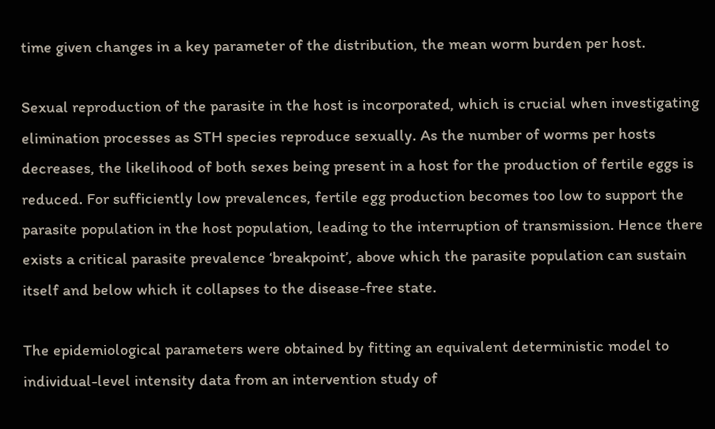time given changes in a key parameter of the distribution, the mean worm burden per host.

Sexual reproduction of the parasite in the host is incorporated, which is crucial when investigating elimination processes as STH species reproduce sexually. As the number of worms per hosts decreases, the likelihood of both sexes being present in a host for the production of fertile eggs is reduced. For sufficiently low prevalences, fertile egg production becomes too low to support the parasite population in the host population, leading to the interruption of transmission. Hence there exists a critical parasite prevalence ‘breakpoint’, above which the parasite population can sustain itself and below which it collapses to the disease-free state.

The epidemiological parameters were obtained by fitting an equivalent deterministic model to individual-level intensity data from an intervention study of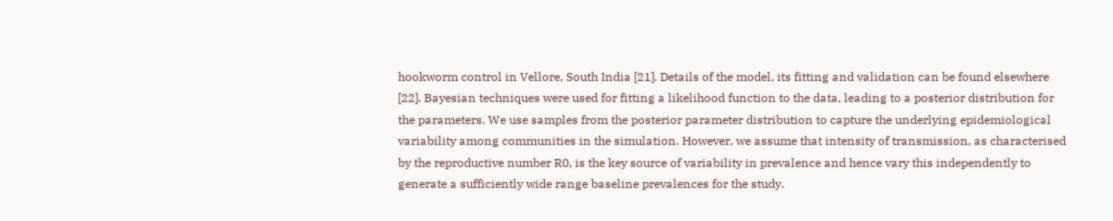hookworm control in Vellore, South India [21]. Details of the model, its fitting and validation can be found elsewhere [22]. Bayesian techniques were used for fitting a likelihood function to the data, leading to a posterior distribution for the parameters. We use samples from the posterior parameter distribution to capture the underlying epidemiological variability among communities in the simulation. However, we assume that intensity of transmission, as characterised by the reproductive number R0, is the key source of variability in prevalence and hence vary this independently to generate a sufficiently wide range baseline prevalences for the study.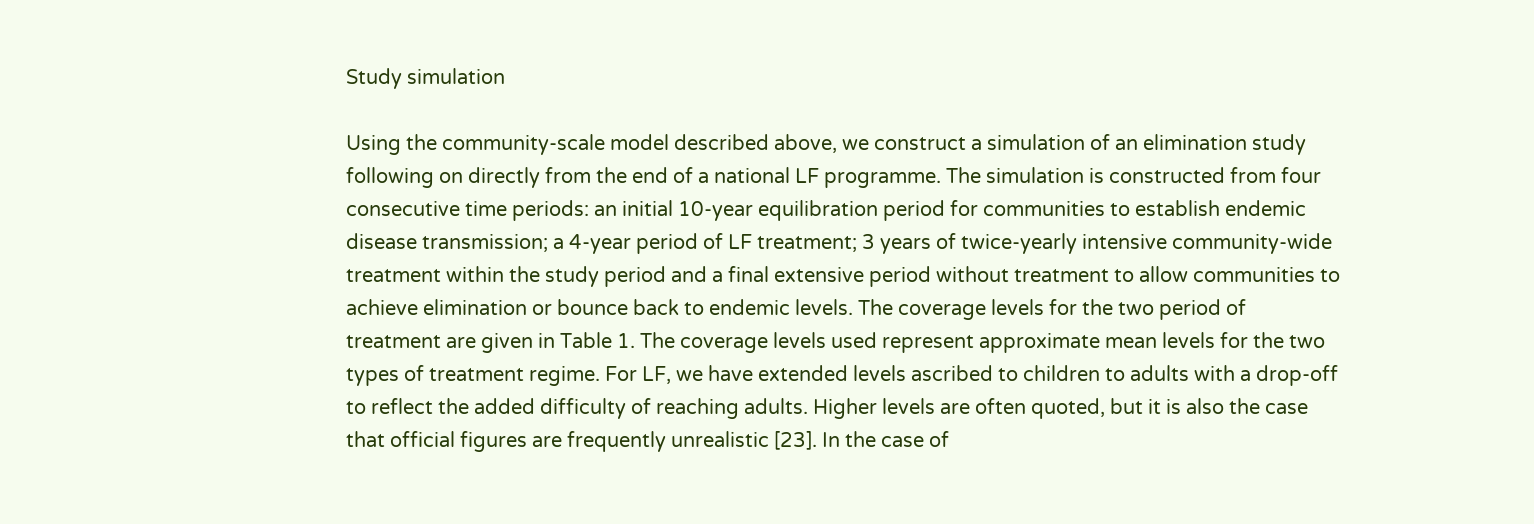Study simulation

Using the community-scale model described above, we construct a simulation of an elimination study following on directly from the end of a national LF programme. The simulation is constructed from four consecutive time periods: an initial 10-year equilibration period for communities to establish endemic disease transmission; a 4-year period of LF treatment; 3 years of twice-yearly intensive community-wide treatment within the study period and a final extensive period without treatment to allow communities to achieve elimination or bounce back to endemic levels. The coverage levels for the two period of treatment are given in Table 1. The coverage levels used represent approximate mean levels for the two types of treatment regime. For LF, we have extended levels ascribed to children to adults with a drop-off to reflect the added difficulty of reaching adults. Higher levels are often quoted, but it is also the case that official figures are frequently unrealistic [23]. In the case of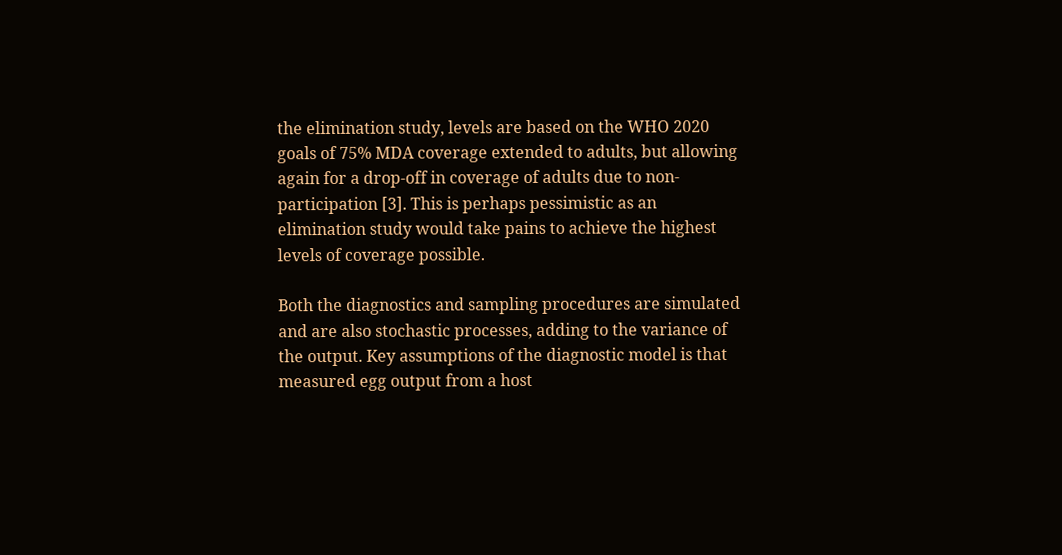the elimination study, levels are based on the WHO 2020 goals of 75% MDA coverage extended to adults, but allowing again for a drop-off in coverage of adults due to non-participation [3]. This is perhaps pessimistic as an elimination study would take pains to achieve the highest levels of coverage possible.

Both the diagnostics and sampling procedures are simulated and are also stochastic processes, adding to the variance of the output. Key assumptions of the diagnostic model is that measured egg output from a host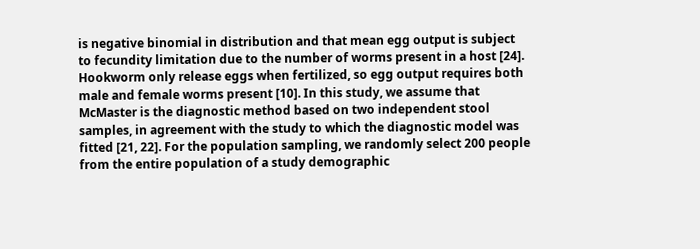is negative binomial in distribution and that mean egg output is subject to fecundity limitation due to the number of worms present in a host [24]. Hookworm only release eggs when fertilized, so egg output requires both male and female worms present [10]. In this study, we assume that McMaster is the diagnostic method based on two independent stool samples, in agreement with the study to which the diagnostic model was fitted [21, 22]. For the population sampling, we randomly select 200 people from the entire population of a study demographic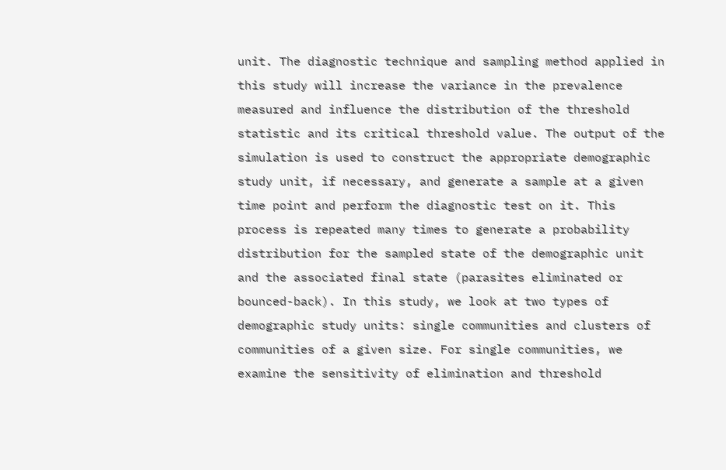unit. The diagnostic technique and sampling method applied in this study will increase the variance in the prevalence measured and influence the distribution of the threshold statistic and its critical threshold value. The output of the simulation is used to construct the appropriate demographic study unit, if necessary, and generate a sample at a given time point and perform the diagnostic test on it. This process is repeated many times to generate a probability distribution for the sampled state of the demographic unit and the associated final state (parasites eliminated or bounced-back). In this study, we look at two types of demographic study units: single communities and clusters of communities of a given size. For single communities, we examine the sensitivity of elimination and threshold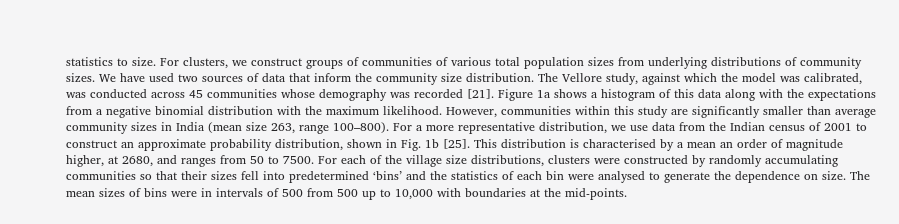statistics to size. For clusters, we construct groups of communities of various total population sizes from underlying distributions of community sizes. We have used two sources of data that inform the community size distribution. The Vellore study, against which the model was calibrated, was conducted across 45 communities whose demography was recorded [21]. Figure 1a shows a histogram of this data along with the expectations from a negative binomial distribution with the maximum likelihood. However, communities within this study are significantly smaller than average community sizes in India (mean size 263, range 100–800). For a more representative distribution, we use data from the Indian census of 2001 to construct an approximate probability distribution, shown in Fig. 1b [25]. This distribution is characterised by a mean an order of magnitude higher, at 2680, and ranges from 50 to 7500. For each of the village size distributions, clusters were constructed by randomly accumulating communities so that their sizes fell into predetermined ‘bins’ and the statistics of each bin were analysed to generate the dependence on size. The mean sizes of bins were in intervals of 500 from 500 up to 10,000 with boundaries at the mid-points.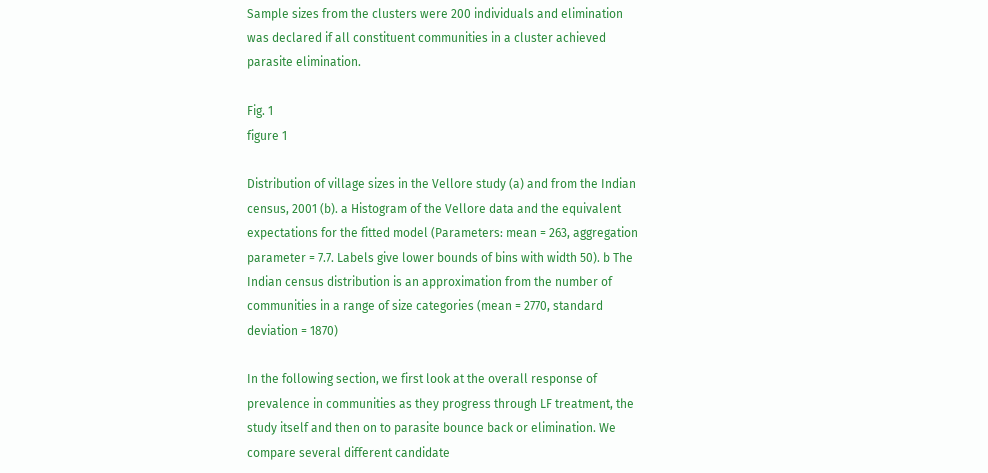Sample sizes from the clusters were 200 individuals and elimination was declared if all constituent communities in a cluster achieved parasite elimination.

Fig. 1
figure 1

Distribution of village sizes in the Vellore study (a) and from the Indian census, 2001 (b). a Histogram of the Vellore data and the equivalent expectations for the fitted model (Parameters: mean = 263, aggregation parameter = 7.7. Labels give lower bounds of bins with width 50). b The Indian census distribution is an approximation from the number of communities in a range of size categories (mean = 2770, standard deviation = 1870)

In the following section, we first look at the overall response of prevalence in communities as they progress through LF treatment, the study itself and then on to parasite bounce back or elimination. We compare several different candidate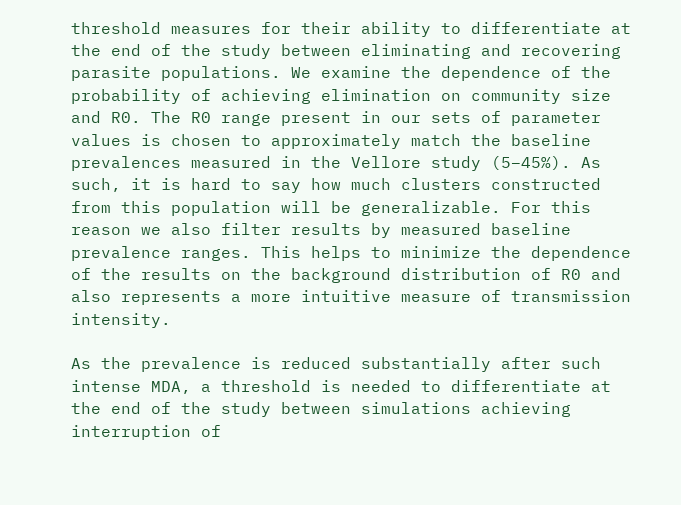threshold measures for their ability to differentiate at the end of the study between eliminating and recovering parasite populations. We examine the dependence of the probability of achieving elimination on community size and R0. The R0 range present in our sets of parameter values is chosen to approximately match the baseline prevalences measured in the Vellore study (5–45%). As such, it is hard to say how much clusters constructed from this population will be generalizable. For this reason we also filter results by measured baseline prevalence ranges. This helps to minimize the dependence of the results on the background distribution of R0 and also represents a more intuitive measure of transmission intensity.

As the prevalence is reduced substantially after such intense MDA, a threshold is needed to differentiate at the end of the study between simulations achieving interruption of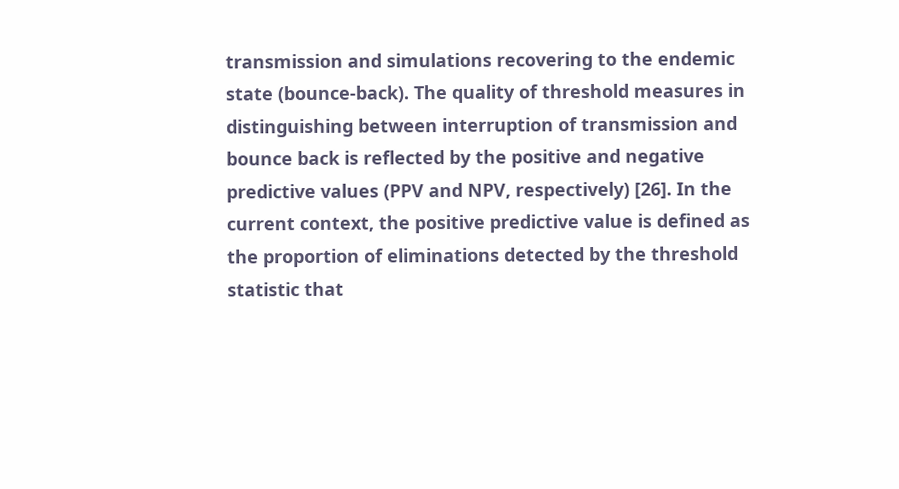transmission and simulations recovering to the endemic state (bounce-back). The quality of threshold measures in distinguishing between interruption of transmission and bounce back is reflected by the positive and negative predictive values (PPV and NPV, respectively) [26]. In the current context, the positive predictive value is defined as the proportion of eliminations detected by the threshold statistic that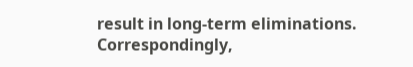result in long-term eliminations. Correspondingly,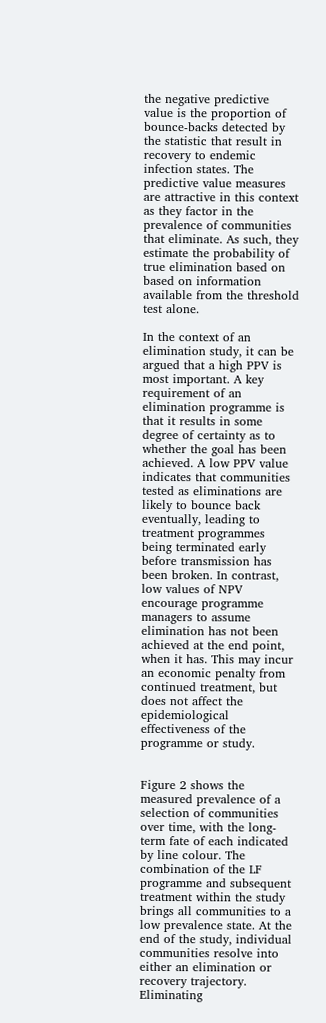the negative predictive value is the proportion of bounce-backs detected by the statistic that result in recovery to endemic infection states. The predictive value measures are attractive in this context as they factor in the prevalence of communities that eliminate. As such, they estimate the probability of true elimination based on based on information available from the threshold test alone.

In the context of an elimination study, it can be argued that a high PPV is most important. A key requirement of an elimination programme is that it results in some degree of certainty as to whether the goal has been achieved. A low PPV value indicates that communities tested as eliminations are likely to bounce back eventually, leading to treatment programmes being terminated early before transmission has been broken. In contrast, low values of NPV encourage programme managers to assume elimination has not been achieved at the end point, when it has. This may incur an economic penalty from continued treatment, but does not affect the epidemiological effectiveness of the programme or study.


Figure 2 shows the measured prevalence of a selection of communities over time, with the long-term fate of each indicated by line colour. The combination of the LF programme and subsequent treatment within the study brings all communities to a low prevalence state. At the end of the study, individual communities resolve into either an elimination or recovery trajectory. Eliminating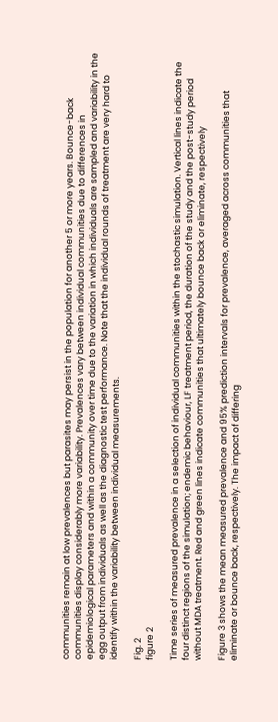communities remain at low prevalences but parasites may persist in the population for another 5 or more years. Bounce-back communities display considerably more variability. Prevalences vary between individual communities due to differences in epidemiological parameters and within a community over time due to the variation in which individuals are sampled and variability in the egg output from individuals as well as the diagnostic test performance. Note that the individual rounds of treatment are very hard to identify within the variability between individual measurements.

Fig. 2
figure 2

Time series of measured prevalence in a selection of individual communities within the stochastic simulation. Vertical lines indicate the four distinct regions of the simulation; endemic behaviour, LF treatment period, the duration of the study and the post-study period without MDA treatment. Red and green lines indicate communities that ultimately bounce back or eliminate, respectively

Figure 3 shows the mean measured prevalence and 95% prediction intervals for prevalence, averaged across communities that eliminate or bounce back, respectively. The impact of differing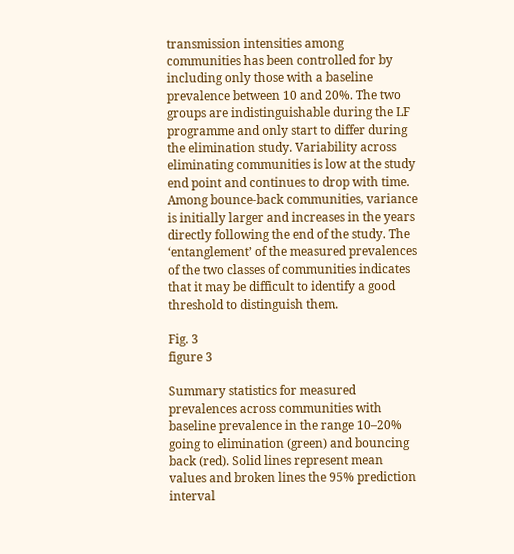transmission intensities among communities has been controlled for by including only those with a baseline prevalence between 10 and 20%. The two groups are indistinguishable during the LF programme and only start to differ during the elimination study. Variability across eliminating communities is low at the study end point and continues to drop with time. Among bounce-back communities, variance is initially larger and increases in the years directly following the end of the study. The ‘entanglement’ of the measured prevalences of the two classes of communities indicates that it may be difficult to identify a good threshold to distinguish them.

Fig. 3
figure 3

Summary statistics for measured prevalences across communities with baseline prevalence in the range 10–20% going to elimination (green) and bouncing back (red). Solid lines represent mean values and broken lines the 95% prediction interval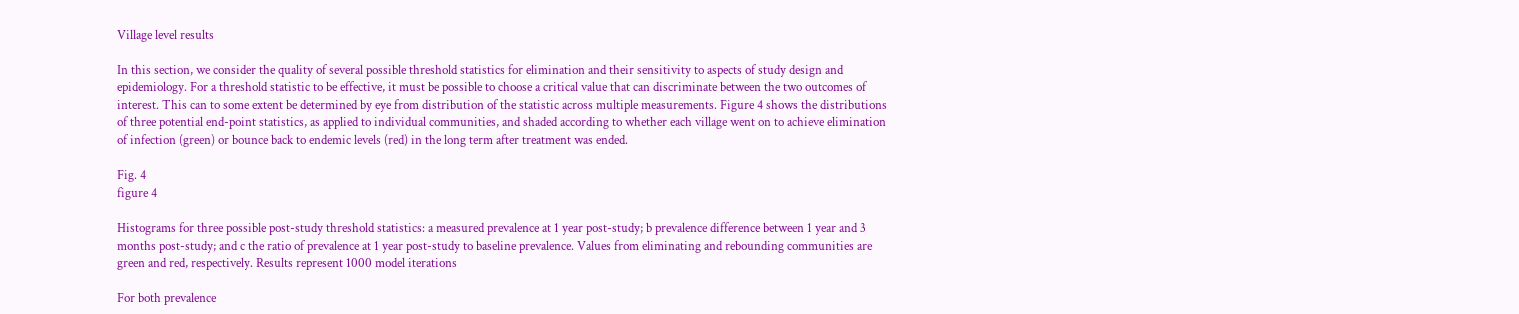Village level results

In this section, we consider the quality of several possible threshold statistics for elimination and their sensitivity to aspects of study design and epidemiology. For a threshold statistic to be effective, it must be possible to choose a critical value that can discriminate between the two outcomes of interest. This can to some extent be determined by eye from distribution of the statistic across multiple measurements. Figure 4 shows the distributions of three potential end-point statistics, as applied to individual communities, and shaded according to whether each village went on to achieve elimination of infection (green) or bounce back to endemic levels (red) in the long term after treatment was ended.

Fig. 4
figure 4

Histograms for three possible post-study threshold statistics: a measured prevalence at 1 year post-study; b prevalence difference between 1 year and 3 months post-study; and c the ratio of prevalence at 1 year post-study to baseline prevalence. Values from eliminating and rebounding communities are green and red, respectively. Results represent 1000 model iterations

For both prevalence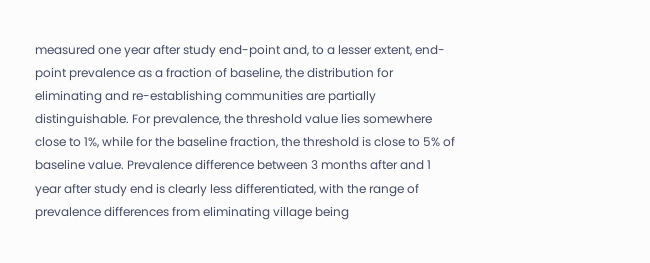measured one year after study end-point and, to a lesser extent, end-point prevalence as a fraction of baseline, the distribution for eliminating and re-establishing communities are partially distinguishable. For prevalence, the threshold value lies somewhere close to 1%, while for the baseline fraction, the threshold is close to 5% of baseline value. Prevalence difference between 3 months after and 1 year after study end is clearly less differentiated, with the range of prevalence differences from eliminating village being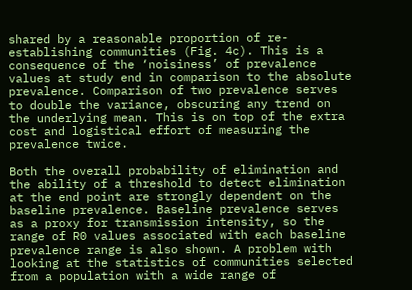shared by a reasonable proportion of re-establishing communities (Fig. 4c). This is a consequence of the ‘noisiness’ of prevalence values at study end in comparison to the absolute prevalence. Comparison of two prevalence serves to double the variance, obscuring any trend on the underlying mean. This is on top of the extra cost and logistical effort of measuring the prevalence twice.

Both the overall probability of elimination and the ability of a threshold to detect elimination at the end point are strongly dependent on the baseline prevalence. Baseline prevalence serves as a proxy for transmission intensity, so the range of R0 values associated with each baseline prevalence range is also shown. A problem with looking at the statistics of communities selected from a population with a wide range of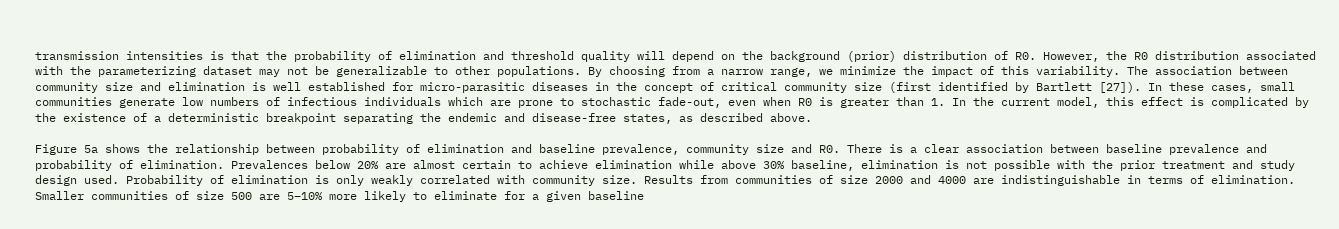transmission intensities is that the probability of elimination and threshold quality will depend on the background (prior) distribution of R0. However, the R0 distribution associated with the parameterizing dataset may not be generalizable to other populations. By choosing from a narrow range, we minimize the impact of this variability. The association between community size and elimination is well established for micro-parasitic diseases in the concept of critical community size (first identified by Bartlett [27]). In these cases, small communities generate low numbers of infectious individuals which are prone to stochastic fade-out, even when R0 is greater than 1. In the current model, this effect is complicated by the existence of a deterministic breakpoint separating the endemic and disease-free states, as described above.

Figure 5a shows the relationship between probability of elimination and baseline prevalence, community size and R0. There is a clear association between baseline prevalence and probability of elimination. Prevalences below 20% are almost certain to achieve elimination while above 30% baseline, elimination is not possible with the prior treatment and study design used. Probability of elimination is only weakly correlated with community size. Results from communities of size 2000 and 4000 are indistinguishable in terms of elimination. Smaller communities of size 500 are 5–10% more likely to eliminate for a given baseline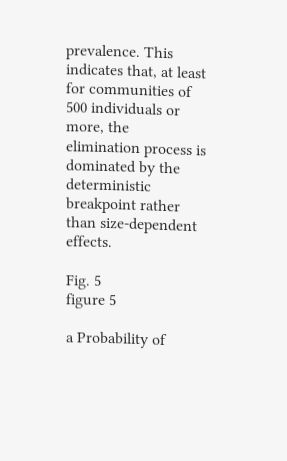prevalence. This indicates that, at least for communities of 500 individuals or more, the elimination process is dominated by the deterministic breakpoint rather than size-dependent effects.

Fig. 5
figure 5

a Probability of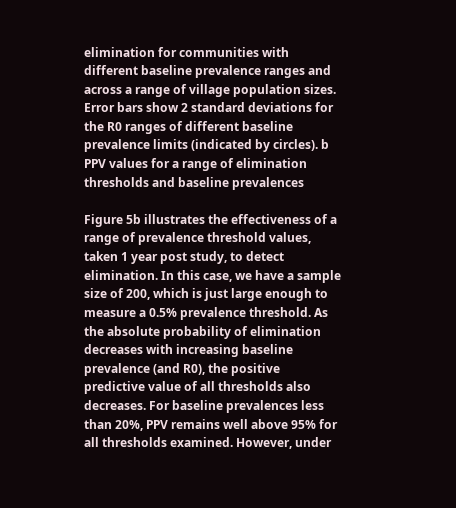elimination for communities with different baseline prevalence ranges and across a range of village population sizes. Error bars show 2 standard deviations for the R0 ranges of different baseline prevalence limits (indicated by circles). b PPV values for a range of elimination thresholds and baseline prevalences

Figure 5b illustrates the effectiveness of a range of prevalence threshold values, taken 1 year post study, to detect elimination. In this case, we have a sample size of 200, which is just large enough to measure a 0.5% prevalence threshold. As the absolute probability of elimination decreases with increasing baseline prevalence (and R0), the positive predictive value of all thresholds also decreases. For baseline prevalences less than 20%, PPV remains well above 95% for all thresholds examined. However, under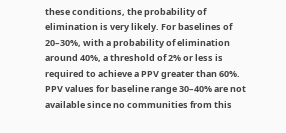these conditions, the probability of elimination is very likely. For baselines of 20–30%, with a probability of elimination around 40%, a threshold of 2% or less is required to achieve a PPV greater than 60%. PPV values for baseline range 30–40% are not available since no communities from this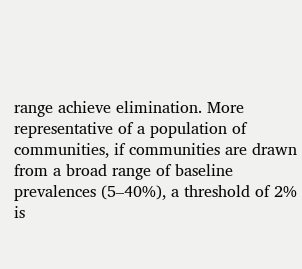range achieve elimination. More representative of a population of communities, if communities are drawn from a broad range of baseline prevalences (5–40%), a threshold of 2% is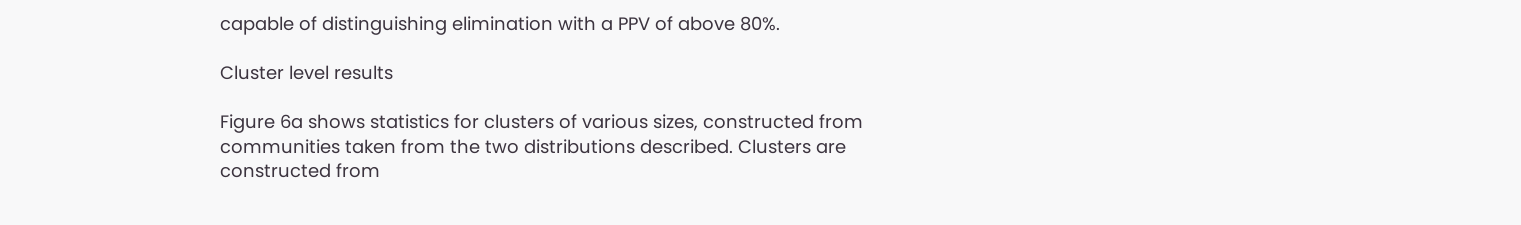capable of distinguishing elimination with a PPV of above 80%.

Cluster level results

Figure 6a shows statistics for clusters of various sizes, constructed from communities taken from the two distributions described. Clusters are constructed from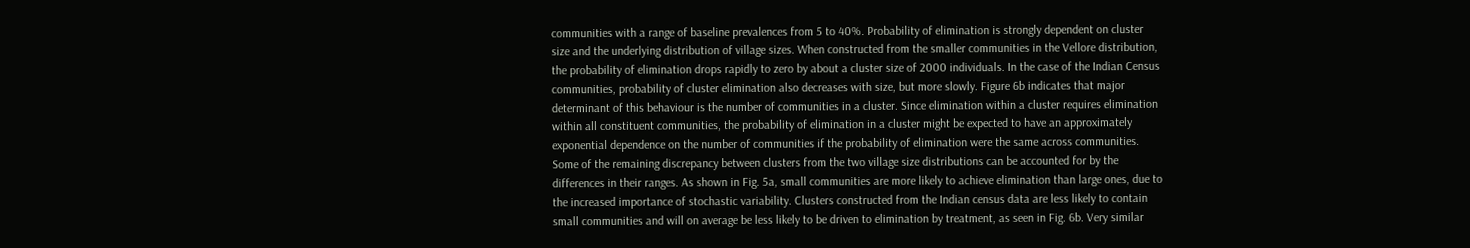communities with a range of baseline prevalences from 5 to 40%. Probability of elimination is strongly dependent on cluster size and the underlying distribution of village sizes. When constructed from the smaller communities in the Vellore distribution, the probability of elimination drops rapidly to zero by about a cluster size of 2000 individuals. In the case of the Indian Census communities, probability of cluster elimination also decreases with size, but more slowly. Figure 6b indicates that major determinant of this behaviour is the number of communities in a cluster. Since elimination within a cluster requires elimination within all constituent communities, the probability of elimination in a cluster might be expected to have an approximately exponential dependence on the number of communities if the probability of elimination were the same across communities. Some of the remaining discrepancy between clusters from the two village size distributions can be accounted for by the differences in their ranges. As shown in Fig. 5a, small communities are more likely to achieve elimination than large ones, due to the increased importance of stochastic variability. Clusters constructed from the Indian census data are less likely to contain small communities and will on average be less likely to be driven to elimination by treatment, as seen in Fig. 6b. Very similar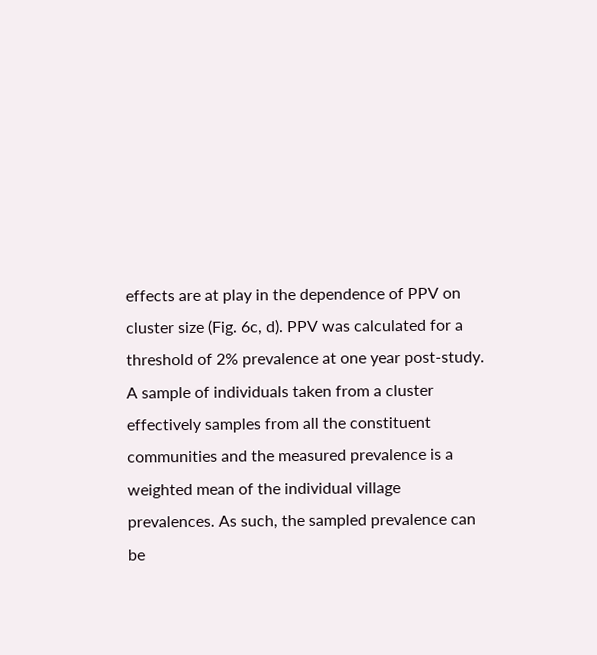effects are at play in the dependence of PPV on cluster size (Fig. 6c, d). PPV was calculated for a threshold of 2% prevalence at one year post-study. A sample of individuals taken from a cluster effectively samples from all the constituent communities and the measured prevalence is a weighted mean of the individual village prevalences. As such, the sampled prevalence can be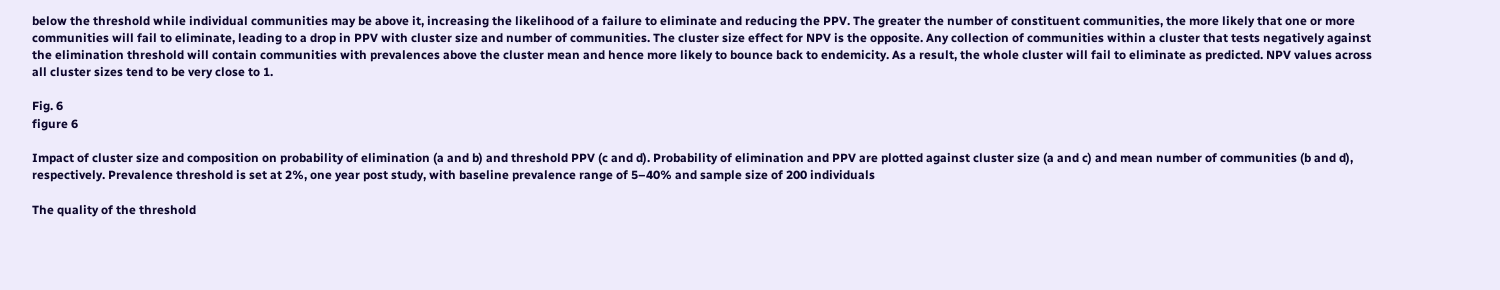below the threshold while individual communities may be above it, increasing the likelihood of a failure to eliminate and reducing the PPV. The greater the number of constituent communities, the more likely that one or more communities will fail to eliminate, leading to a drop in PPV with cluster size and number of communities. The cluster size effect for NPV is the opposite. Any collection of communities within a cluster that tests negatively against the elimination threshold will contain communities with prevalences above the cluster mean and hence more likely to bounce back to endemicity. As a result, the whole cluster will fail to eliminate as predicted. NPV values across all cluster sizes tend to be very close to 1.

Fig. 6
figure 6

Impact of cluster size and composition on probability of elimination (a and b) and threshold PPV (c and d). Probability of elimination and PPV are plotted against cluster size (a and c) and mean number of communities (b and d), respectively. Prevalence threshold is set at 2%, one year post study, with baseline prevalence range of 5–40% and sample size of 200 individuals

The quality of the threshold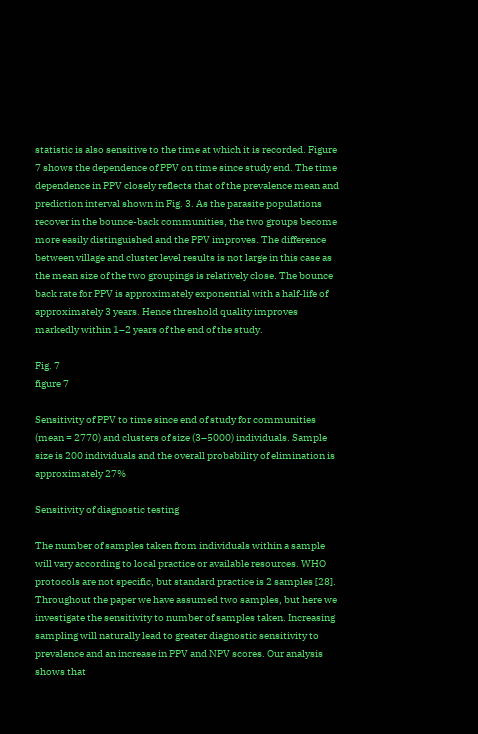statistic is also sensitive to the time at which it is recorded. Figure 7 shows the dependence of PPV on time since study end. The time dependence in PPV closely reflects that of the prevalence mean and prediction interval shown in Fig. 3. As the parasite populations recover in the bounce-back communities, the two groups become more easily distinguished and the PPV improves. The difference between village and cluster level results is not large in this case as the mean size of the two groupings is relatively close. The bounce back rate for PPV is approximately exponential with a half-life of approximately 3 years. Hence threshold quality improves markedly within 1–2 years of the end of the study.

Fig. 7
figure 7

Sensitivity of PPV to time since end of study for communities (mean = 2770) and clusters of size (3–5000) individuals. Sample size is 200 individuals and the overall probability of elimination is approximately 27%

Sensitivity of diagnostic testing

The number of samples taken from individuals within a sample will vary according to local practice or available resources. WHO protocols are not specific, but standard practice is 2 samples [28]. Throughout the paper we have assumed two samples, but here we investigate the sensitivity to number of samples taken. Increasing sampling will naturally lead to greater diagnostic sensitivity to prevalence and an increase in PPV and NPV scores. Our analysis shows that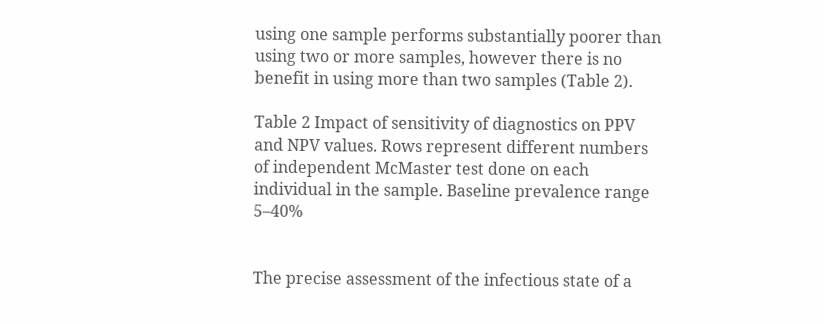using one sample performs substantially poorer than using two or more samples, however there is no benefit in using more than two samples (Table 2).

Table 2 Impact of sensitivity of diagnostics on PPV and NPV values. Rows represent different numbers of independent McMaster test done on each individual in the sample. Baseline prevalence range 5–40%


The precise assessment of the infectious state of a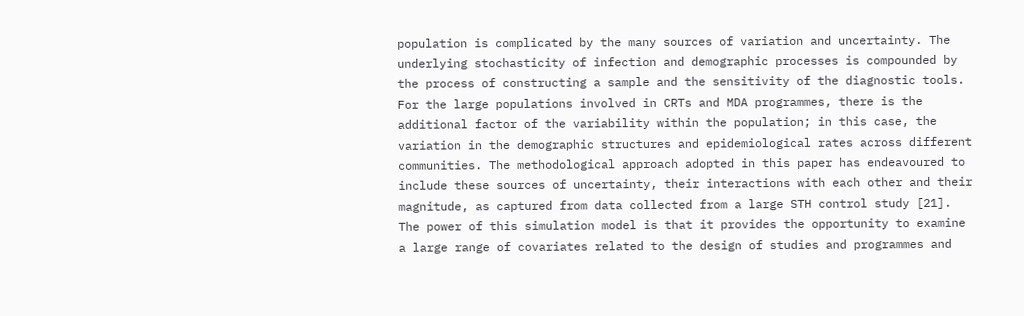population is complicated by the many sources of variation and uncertainty. The underlying stochasticity of infection and demographic processes is compounded by the process of constructing a sample and the sensitivity of the diagnostic tools. For the large populations involved in CRTs and MDA programmes, there is the additional factor of the variability within the population; in this case, the variation in the demographic structures and epidemiological rates across different communities. The methodological approach adopted in this paper has endeavoured to include these sources of uncertainty, their interactions with each other and their magnitude, as captured from data collected from a large STH control study [21]. The power of this simulation model is that it provides the opportunity to examine a large range of covariates related to the design of studies and programmes and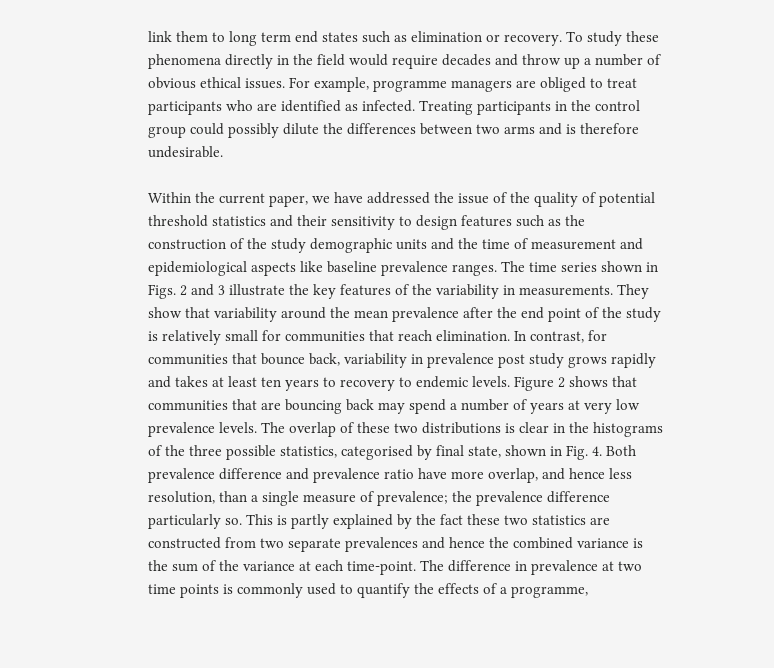link them to long term end states such as elimination or recovery. To study these phenomena directly in the field would require decades and throw up a number of obvious ethical issues. For example, programme managers are obliged to treat participants who are identified as infected. Treating participants in the control group could possibly dilute the differences between two arms and is therefore undesirable.

Within the current paper, we have addressed the issue of the quality of potential threshold statistics and their sensitivity to design features such as the construction of the study demographic units and the time of measurement and epidemiological aspects like baseline prevalence ranges. The time series shown in Figs. 2 and 3 illustrate the key features of the variability in measurements. They show that variability around the mean prevalence after the end point of the study is relatively small for communities that reach elimination. In contrast, for communities that bounce back, variability in prevalence post study grows rapidly and takes at least ten years to recovery to endemic levels. Figure 2 shows that communities that are bouncing back may spend a number of years at very low prevalence levels. The overlap of these two distributions is clear in the histograms of the three possible statistics, categorised by final state, shown in Fig. 4. Both prevalence difference and prevalence ratio have more overlap, and hence less resolution, than a single measure of prevalence; the prevalence difference particularly so. This is partly explained by the fact these two statistics are constructed from two separate prevalences and hence the combined variance is the sum of the variance at each time-point. The difference in prevalence at two time points is commonly used to quantify the effects of a programme,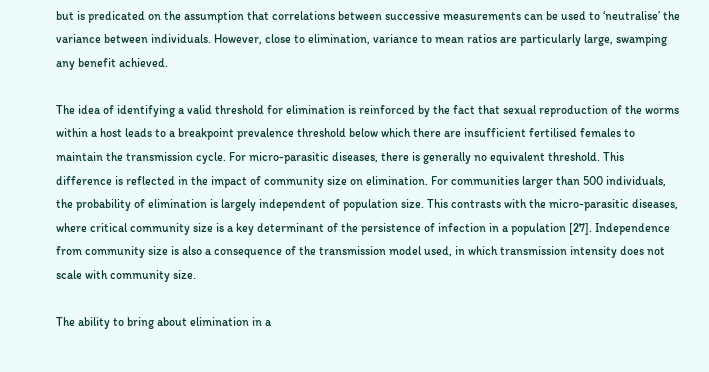but is predicated on the assumption that correlations between successive measurements can be used to ‘neutralise’ the variance between individuals. However, close to elimination, variance to mean ratios are particularly large, swamping any benefit achieved.

The idea of identifying a valid threshold for elimination is reinforced by the fact that sexual reproduction of the worms within a host leads to a breakpoint prevalence threshold below which there are insufficient fertilised females to maintain the transmission cycle. For micro-parasitic diseases, there is generally no equivalent threshold. This difference is reflected in the impact of community size on elimination. For communities larger than 500 individuals, the probability of elimination is largely independent of population size. This contrasts with the micro-parasitic diseases, where critical community size is a key determinant of the persistence of infection in a population [27]. Independence from community size is also a consequence of the transmission model used, in which transmission intensity does not scale with community size.

The ability to bring about elimination in a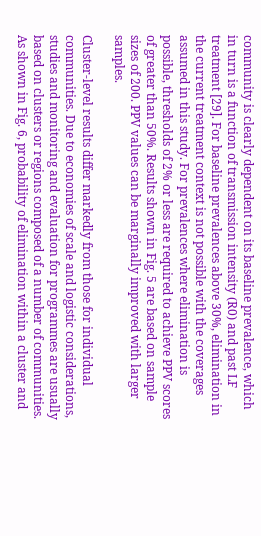community is clearly dependent on its baseline prevalence, which in turn is a function of transmission intensity (R0) and past LF treatment [29]. For baseline prevalences above 30%, elimination in the current treatment context is not possible with the coverages assumed in this study. For prevalences where elimination is possible, thresholds of 2% or less are required to achieve PPV scores of greater than 50%. Results shown in Fig. 5 are based on sample sizes of 200. PPV values can be marginally improved with larger samples.

Cluster-level results differ markedly from those for individual communities. Due to economies of scale and logistic considerations, studies and monitoring and evaluation for programmes are usually based on clusters or regions composed of a number of communities. As shown in Fig. 6, probability of elimination within a cluster and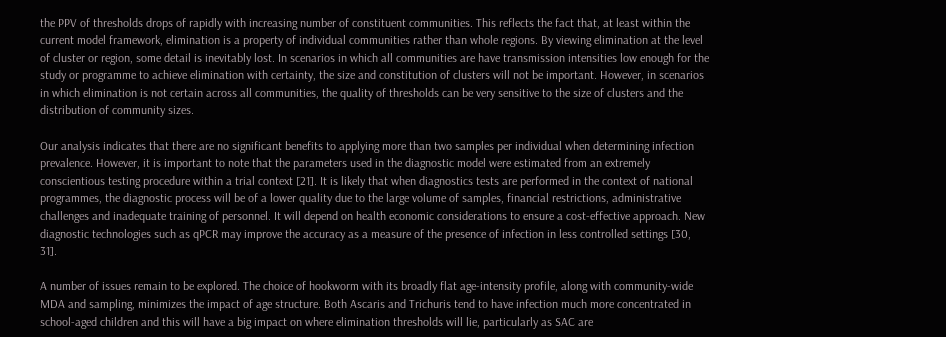the PPV of thresholds drops of rapidly with increasing number of constituent communities. This reflects the fact that, at least within the current model framework, elimination is a property of individual communities rather than whole regions. By viewing elimination at the level of cluster or region, some detail is inevitably lost. In scenarios in which all communities are have transmission intensities low enough for the study or programme to achieve elimination with certainty, the size and constitution of clusters will not be important. However, in scenarios in which elimination is not certain across all communities, the quality of thresholds can be very sensitive to the size of clusters and the distribution of community sizes.

Our analysis indicates that there are no significant benefits to applying more than two samples per individual when determining infection prevalence. However, it is important to note that the parameters used in the diagnostic model were estimated from an extremely conscientious testing procedure within a trial context [21]. It is likely that when diagnostics tests are performed in the context of national programmes, the diagnostic process will be of a lower quality due to the large volume of samples, financial restrictions, administrative challenges and inadequate training of personnel. It will depend on health economic considerations to ensure a cost-effective approach. New diagnostic technologies such as qPCR may improve the accuracy as a measure of the presence of infection in less controlled settings [30, 31].

A number of issues remain to be explored. The choice of hookworm with its broadly flat age-intensity profile, along with community-wide MDA and sampling, minimizes the impact of age structure. Both Ascaris and Trichuris tend to have infection much more concentrated in school-aged children and this will have a big impact on where elimination thresholds will lie, particularly as SAC are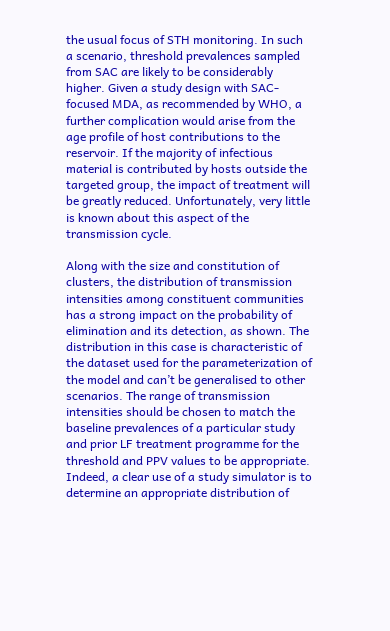the usual focus of STH monitoring. In such a scenario, threshold prevalences sampled from SAC are likely to be considerably higher. Given a study design with SAC-focused MDA, as recommended by WHO, a further complication would arise from the age profile of host contributions to the reservoir. If the majority of infectious material is contributed by hosts outside the targeted group, the impact of treatment will be greatly reduced. Unfortunately, very little is known about this aspect of the transmission cycle.

Along with the size and constitution of clusters, the distribution of transmission intensities among constituent communities has a strong impact on the probability of elimination and its detection, as shown. The distribution in this case is characteristic of the dataset used for the parameterization of the model and can’t be generalised to other scenarios. The range of transmission intensities should be chosen to match the baseline prevalences of a particular study and prior LF treatment programme for the threshold and PPV values to be appropriate. Indeed, a clear use of a study simulator is to determine an appropriate distribution of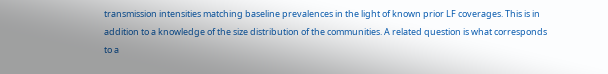transmission intensities matching baseline prevalences in the light of known prior LF coverages. This is in addition to a knowledge of the size distribution of the communities. A related question is what corresponds to a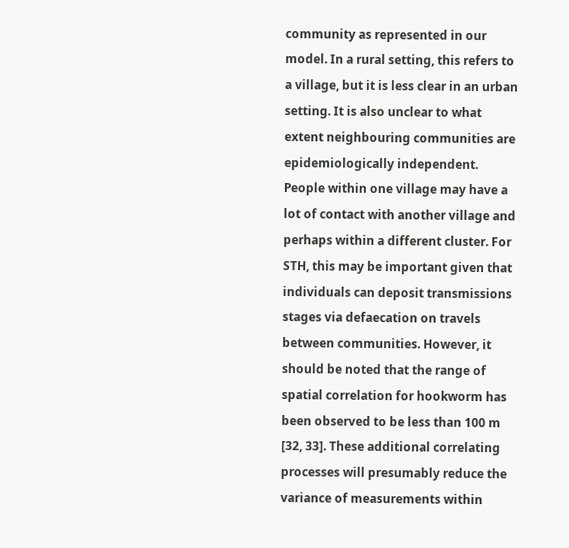community as represented in our model. In a rural setting, this refers to a village, but it is less clear in an urban setting. It is also unclear to what extent neighbouring communities are epidemiologically independent. People within one village may have a lot of contact with another village and perhaps within a different cluster. For STH, this may be important given that individuals can deposit transmissions stages via defaecation on travels between communities. However, it should be noted that the range of spatial correlation for hookworm has been observed to be less than 100 m [32, 33]. These additional correlating processes will presumably reduce the variance of measurements within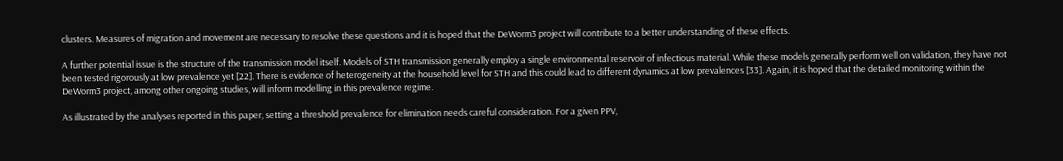clusters. Measures of migration and movement are necessary to resolve these questions and it is hoped that the DeWorm3 project will contribute to a better understanding of these effects.

A further potential issue is the structure of the transmission model itself. Models of STH transmission generally employ a single environmental reservoir of infectious material. While these models generally perform well on validation, they have not been tested rigorously at low prevalence yet [22]. There is evidence of heterogeneity at the household level for STH and this could lead to different dynamics at low prevalences [33]. Again, it is hoped that the detailed monitoring within the DeWorm3 project, among other ongoing studies, will inform modelling in this prevalence regime.

As illustrated by the analyses reported in this paper, setting a threshold prevalence for elimination needs careful consideration. For a given PPV,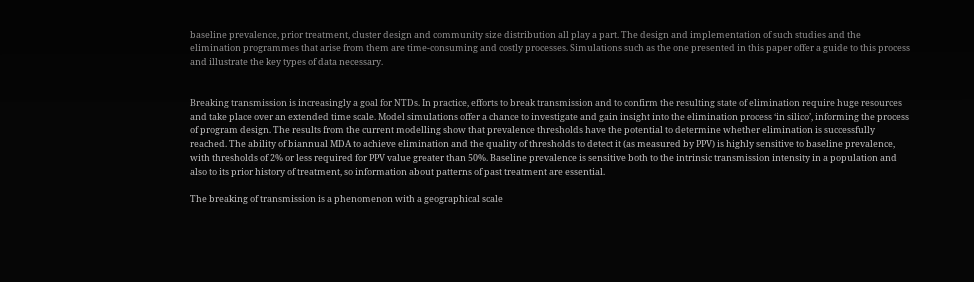baseline prevalence, prior treatment, cluster design and community size distribution all play a part. The design and implementation of such studies and the elimination programmes that arise from them are time-consuming and costly processes. Simulations such as the one presented in this paper offer a guide to this process and illustrate the key types of data necessary.


Breaking transmission is increasingly a goal for NTDs. In practice, efforts to break transmission and to confirm the resulting state of elimination require huge resources and take place over an extended time scale. Model simulations offer a chance to investigate and gain insight into the elimination process ‘in silico’, informing the process of program design. The results from the current modelling show that prevalence thresholds have the potential to determine whether elimination is successfully reached. The ability of biannual MDA to achieve elimination and the quality of thresholds to detect it (as measured by PPV) is highly sensitive to baseline prevalence, with thresholds of 2% or less required for PPV value greater than 50%. Baseline prevalence is sensitive both to the intrinsic transmission intensity in a population and also to its prior history of treatment, so information about patterns of past treatment are essential.

The breaking of transmission is a phenomenon with a geographical scale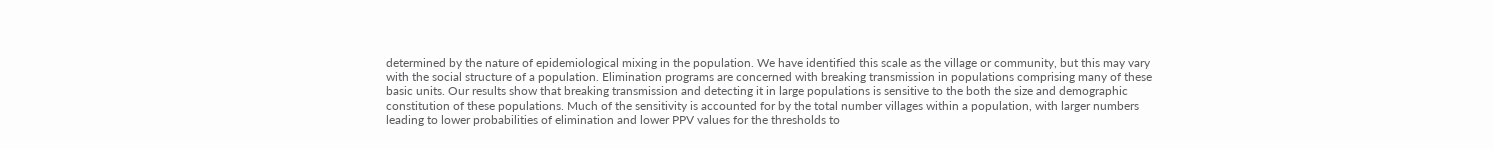determined by the nature of epidemiological mixing in the population. We have identified this scale as the village or community, but this may vary with the social structure of a population. Elimination programs are concerned with breaking transmission in populations comprising many of these basic units. Our results show that breaking transmission and detecting it in large populations is sensitive to the both the size and demographic constitution of these populations. Much of the sensitivity is accounted for by the total number villages within a population, with larger numbers leading to lower probabilities of elimination and lower PPV values for the thresholds to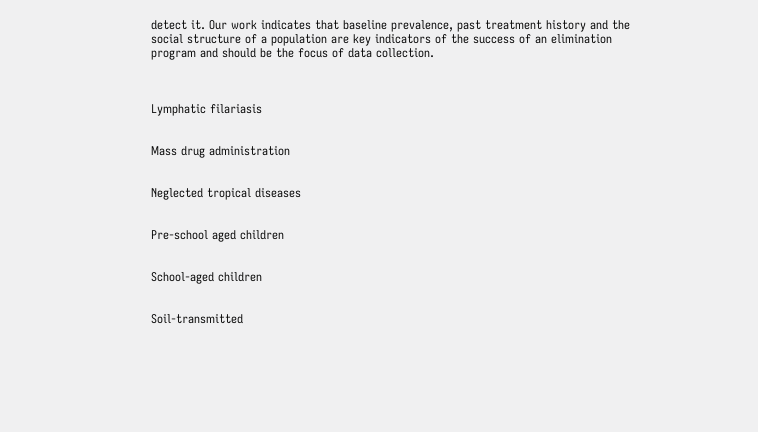detect it. Our work indicates that baseline prevalence, past treatment history and the social structure of a population are key indicators of the success of an elimination program and should be the focus of data collection.



Lymphatic filariasis


Mass drug administration


Neglected tropical diseases


Pre-school aged children


School-aged children


Soil-transmitted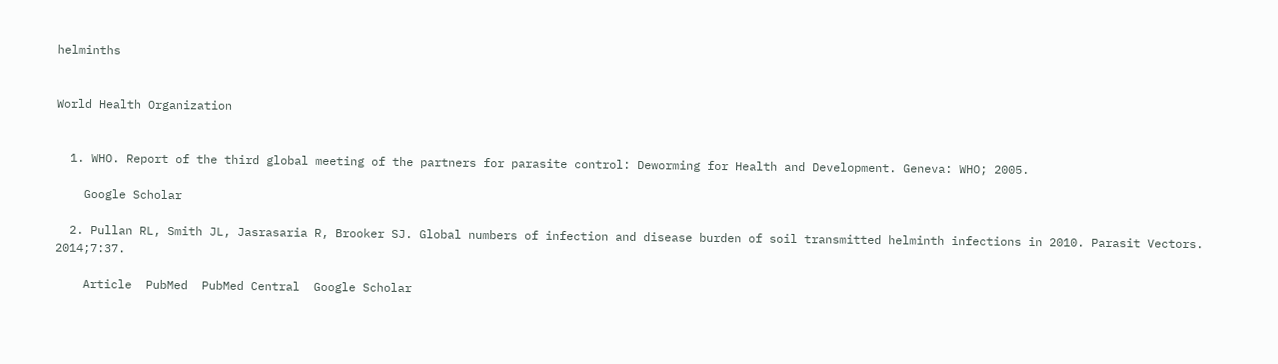helminths


World Health Organization


  1. WHO. Report of the third global meeting of the partners for parasite control: Deworming for Health and Development. Geneva: WHO; 2005.

    Google Scholar

  2. Pullan RL, Smith JL, Jasrasaria R, Brooker SJ. Global numbers of infection and disease burden of soil transmitted helminth infections in 2010. Parasit Vectors. 2014;7:37.

    Article  PubMed  PubMed Central  Google Scholar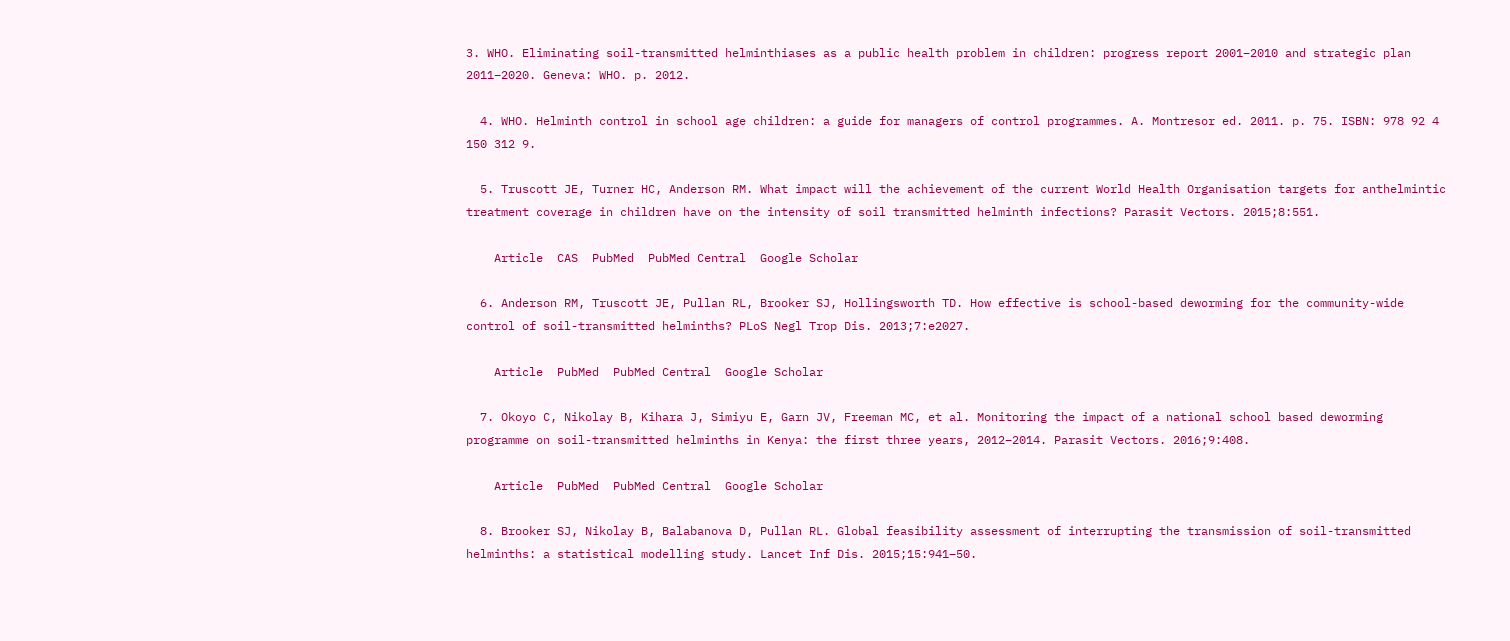3. WHO. Eliminating soil-transmitted helminthiases as a public health problem in children: progress report 2001–2010 and strategic plan 2011–2020. Geneva: WHO. p. 2012.

  4. WHO. Helminth control in school age children: a guide for managers of control programmes. A. Montresor ed. 2011. p. 75. ISBN: 978 92 4 150 312 9.

  5. Truscott JE, Turner HC, Anderson RM. What impact will the achievement of the current World Health Organisation targets for anthelmintic treatment coverage in children have on the intensity of soil transmitted helminth infections? Parasit Vectors. 2015;8:551.

    Article  CAS  PubMed  PubMed Central  Google Scholar

  6. Anderson RM, Truscott JE, Pullan RL, Brooker SJ, Hollingsworth TD. How effective is school-based deworming for the community-wide control of soil-transmitted helminths? PLoS Negl Trop Dis. 2013;7:e2027.

    Article  PubMed  PubMed Central  Google Scholar

  7. Okoyo C, Nikolay B, Kihara J, Simiyu E, Garn JV, Freeman MC, et al. Monitoring the impact of a national school based deworming programme on soil-transmitted helminths in Kenya: the first three years, 2012–2014. Parasit Vectors. 2016;9:408.

    Article  PubMed  PubMed Central  Google Scholar

  8. Brooker SJ, Nikolay B, Balabanova D, Pullan RL. Global feasibility assessment of interrupting the transmission of soil-transmitted helminths: a statistical modelling study. Lancet Inf Dis. 2015;15:941–50.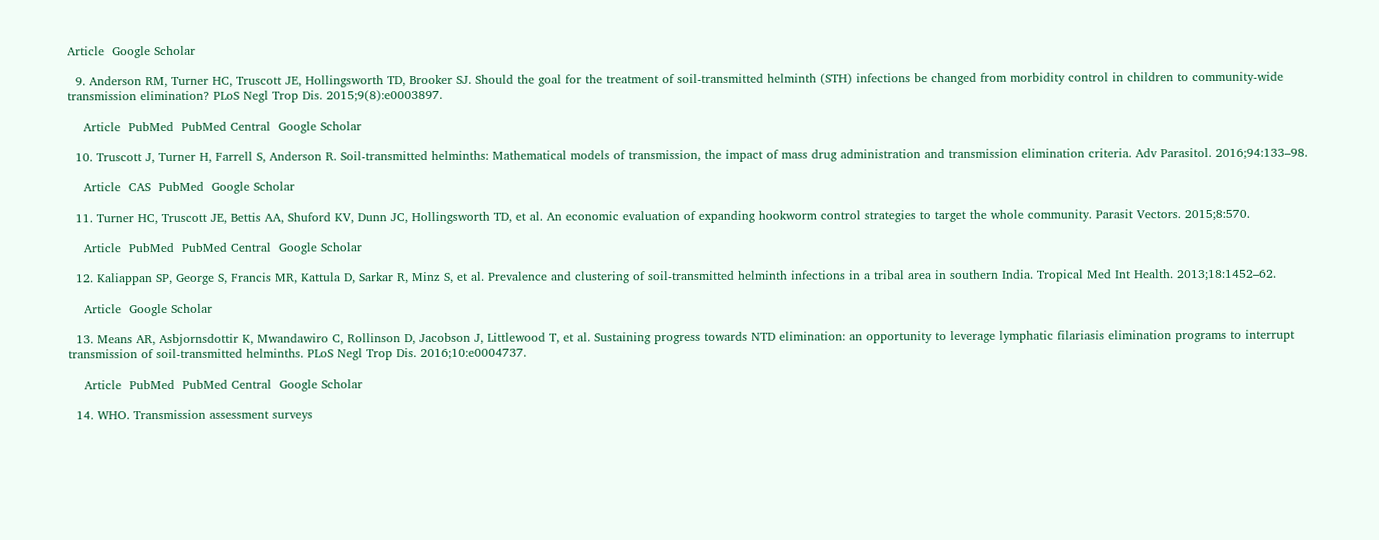Article  Google Scholar

  9. Anderson RM, Turner HC, Truscott JE, Hollingsworth TD, Brooker SJ. Should the goal for the treatment of soil-transmitted helminth (STH) infections be changed from morbidity control in children to community-wide transmission elimination? PLoS Negl Trop Dis. 2015;9(8):e0003897.

    Article  PubMed  PubMed Central  Google Scholar

  10. Truscott J, Turner H, Farrell S, Anderson R. Soil-transmitted helminths: Mathematical models of transmission, the impact of mass drug administration and transmission elimination criteria. Adv Parasitol. 2016;94:133–98.

    Article  CAS  PubMed  Google Scholar

  11. Turner HC, Truscott JE, Bettis AA, Shuford KV, Dunn JC, Hollingsworth TD, et al. An economic evaluation of expanding hookworm control strategies to target the whole community. Parasit Vectors. 2015;8:570.

    Article  PubMed  PubMed Central  Google Scholar

  12. Kaliappan SP, George S, Francis MR, Kattula D, Sarkar R, Minz S, et al. Prevalence and clustering of soil-transmitted helminth infections in a tribal area in southern India. Tropical Med Int Health. 2013;18:1452–62.

    Article  Google Scholar

  13. Means AR, Asbjornsdottir K, Mwandawiro C, Rollinson D, Jacobson J, Littlewood T, et al. Sustaining progress towards NTD elimination: an opportunity to leverage lymphatic filariasis elimination programs to interrupt transmission of soil-transmitted helminths. PLoS Negl Trop Dis. 2016;10:e0004737.

    Article  PubMed  PubMed Central  Google Scholar

  14. WHO. Transmission assessment surveys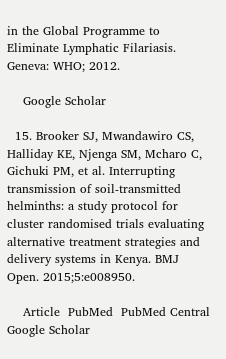in the Global Programme to Eliminate Lymphatic Filariasis. Geneva: WHO; 2012.

    Google Scholar

  15. Brooker SJ, Mwandawiro CS, Halliday KE, Njenga SM, Mcharo C, Gichuki PM, et al. Interrupting transmission of soil-transmitted helminths: a study protocol for cluster randomised trials evaluating alternative treatment strategies and delivery systems in Kenya. BMJ Open. 2015;5:e008950.

    Article  PubMed  PubMed Central  Google Scholar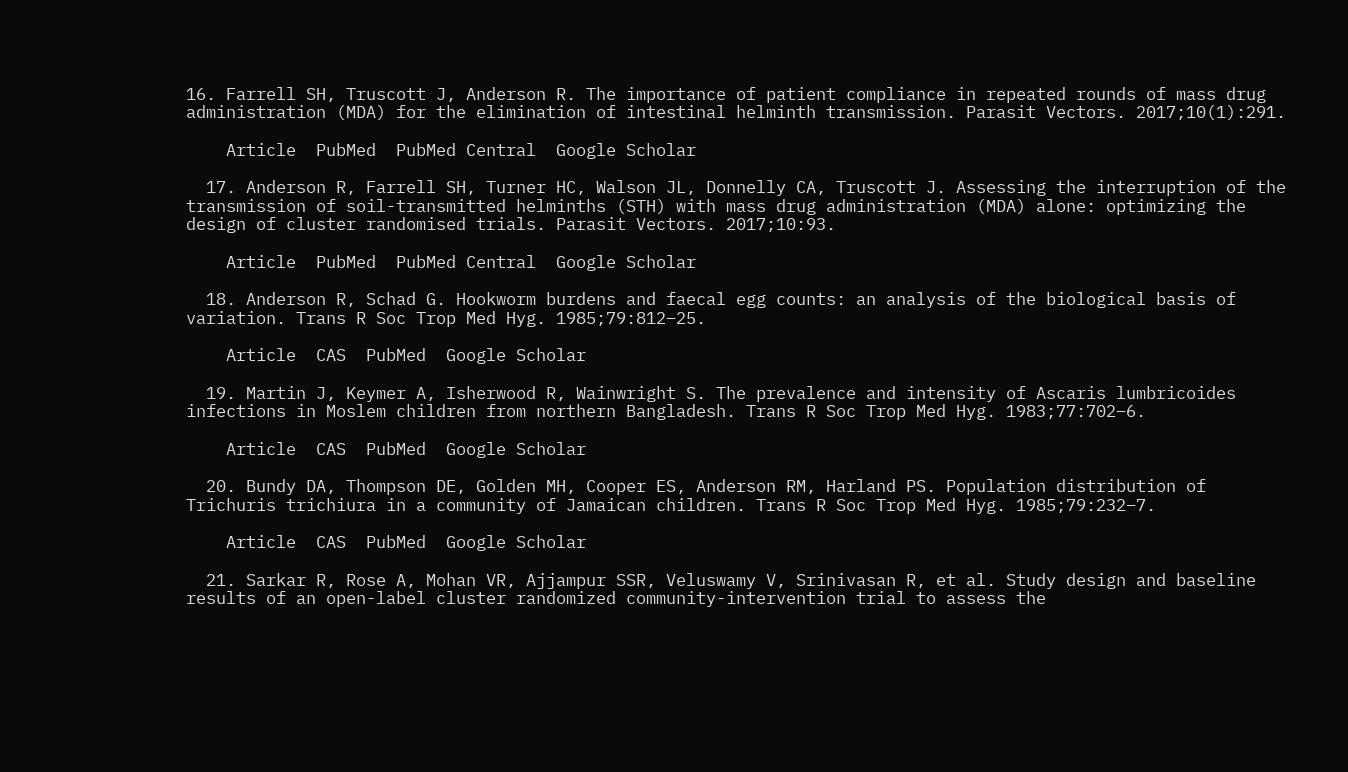16. Farrell SH, Truscott J, Anderson R. The importance of patient compliance in repeated rounds of mass drug administration (MDA) for the elimination of intestinal helminth transmission. Parasit Vectors. 2017;10(1):291.

    Article  PubMed  PubMed Central  Google Scholar

  17. Anderson R, Farrell SH, Turner HC, Walson JL, Donnelly CA, Truscott J. Assessing the interruption of the transmission of soil-transmitted helminths (STH) with mass drug administration (MDA) alone: optimizing the design of cluster randomised trials. Parasit Vectors. 2017;10:93.

    Article  PubMed  PubMed Central  Google Scholar

  18. Anderson R, Schad G. Hookworm burdens and faecal egg counts: an analysis of the biological basis of variation. Trans R Soc Trop Med Hyg. 1985;79:812–25.

    Article  CAS  PubMed  Google Scholar

  19. Martin J, Keymer A, Isherwood R, Wainwright S. The prevalence and intensity of Ascaris lumbricoides infections in Moslem children from northern Bangladesh. Trans R Soc Trop Med Hyg. 1983;77:702–6.

    Article  CAS  PubMed  Google Scholar

  20. Bundy DA, Thompson DE, Golden MH, Cooper ES, Anderson RM, Harland PS. Population distribution of Trichuris trichiura in a community of Jamaican children. Trans R Soc Trop Med Hyg. 1985;79:232–7.

    Article  CAS  PubMed  Google Scholar

  21. Sarkar R, Rose A, Mohan VR, Ajjampur SSR, Veluswamy V, Srinivasan R, et al. Study design and baseline results of an open-label cluster randomized community-intervention trial to assess the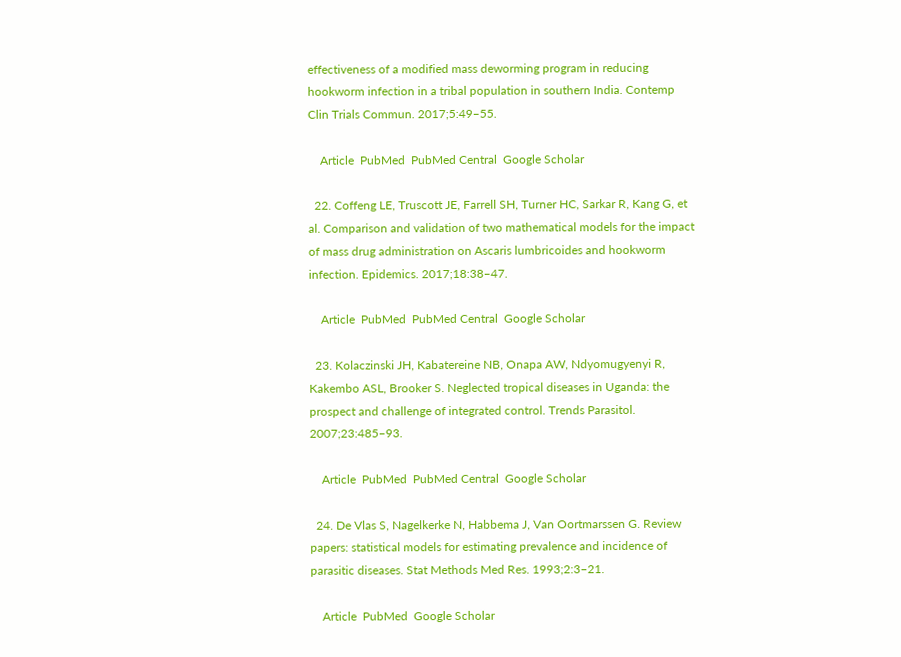effectiveness of a modified mass deworming program in reducing hookworm infection in a tribal population in southern India. Contemp Clin Trials Commun. 2017;5:49–55.

    Article  PubMed  PubMed Central  Google Scholar

  22. Coffeng LE, Truscott JE, Farrell SH, Turner HC, Sarkar R, Kang G, et al. Comparison and validation of two mathematical models for the impact of mass drug administration on Ascaris lumbricoides and hookworm infection. Epidemics. 2017;18:38–47.

    Article  PubMed  PubMed Central  Google Scholar

  23. Kolaczinski JH, Kabatereine NB, Onapa AW, Ndyomugyenyi R, Kakembo ASL, Brooker S. Neglected tropical diseases in Uganda: the prospect and challenge of integrated control. Trends Parasitol. 2007;23:485–93.

    Article  PubMed  PubMed Central  Google Scholar

  24. De Vlas S, Nagelkerke N, Habbema J, Van Oortmarssen G. Review papers: statistical models for estimating prevalence and incidence of parasitic diseases. Stat Methods Med Res. 1993;2:3–21.

    Article  PubMed  Google Scholar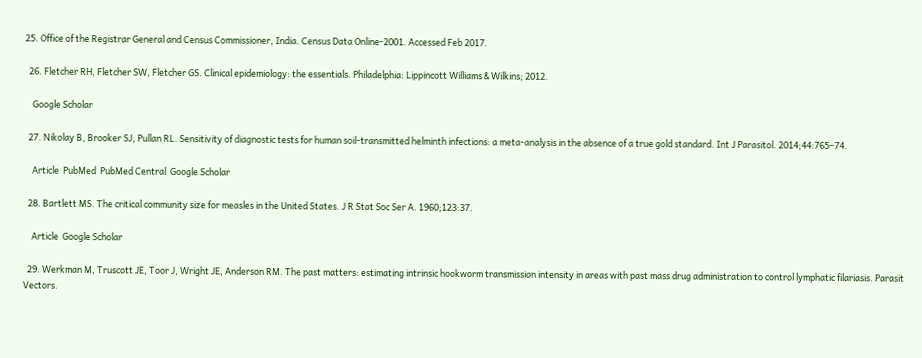25. Office of the Registrar General and Census Commissioner, India. Census Data Online-2001. Accessed Feb 2017.

  26. Fletcher RH, Fletcher SW, Fletcher GS. Clinical epidemiology: the essentials. Philadelphia: Lippincott Williams & Wilkins; 2012.

    Google Scholar

  27. Nikolay B, Brooker SJ, Pullan RL. Sensitivity of diagnostic tests for human soil-transmitted helminth infections: a meta-analysis in the absence of a true gold standard. Int J Parasitol. 2014;44:765–74.

    Article  PubMed  PubMed Central  Google Scholar

  28. Bartlett MS. The critical community size for measles in the United States. J R Stat Soc Ser A. 1960;123:37.

    Article  Google Scholar

  29. Werkman M, Truscott JE, Toor J, Wright JE, Anderson RM. The past matters: estimating intrinsic hookworm transmission intensity in areas with past mass drug administration to control lymphatic filariasis. Parasit Vectors.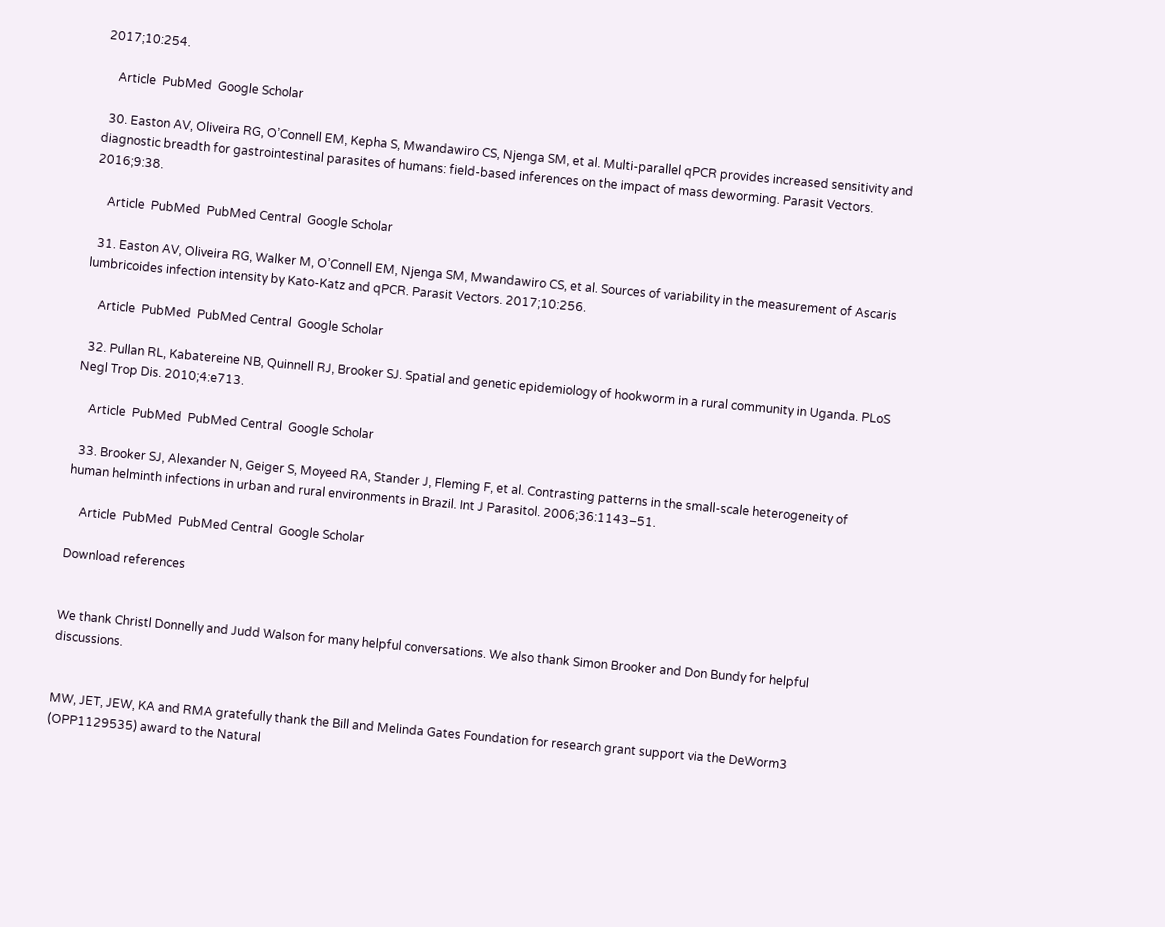2017;10:254.

    Article  PubMed  Google Scholar

  30. Easton AV, Oliveira RG, O’Connell EM, Kepha S, Mwandawiro CS, Njenga SM, et al. Multi-parallel qPCR provides increased sensitivity and diagnostic breadth for gastrointestinal parasites of humans: field-based inferences on the impact of mass deworming. Parasit Vectors. 2016;9:38.

    Article  PubMed  PubMed Central  Google Scholar

  31. Easton AV, Oliveira RG, Walker M, O’Connell EM, Njenga SM, Mwandawiro CS, et al. Sources of variability in the measurement of Ascaris lumbricoides infection intensity by Kato-Katz and qPCR. Parasit Vectors. 2017;10:256.

    Article  PubMed  PubMed Central  Google Scholar

  32. Pullan RL, Kabatereine NB, Quinnell RJ, Brooker SJ. Spatial and genetic epidemiology of hookworm in a rural community in Uganda. PLoS Negl Trop Dis. 2010;4:e713.

    Article  PubMed  PubMed Central  Google Scholar

  33. Brooker SJ, Alexander N, Geiger S, Moyeed RA, Stander J, Fleming F, et al. Contrasting patterns in the small-scale heterogeneity of human helminth infections in urban and rural environments in Brazil. Int J Parasitol. 2006;36:1143–51.

    Article  PubMed  PubMed Central  Google Scholar

Download references


We thank Christl Donnelly and Judd Walson for many helpful conversations. We also thank Simon Brooker and Don Bundy for helpful discussions.


MW, JET, JEW, KA and RMA gratefully thank the Bill and Melinda Gates Foundation for research grant support via the DeWorm3 (OPP1129535) award to the Natural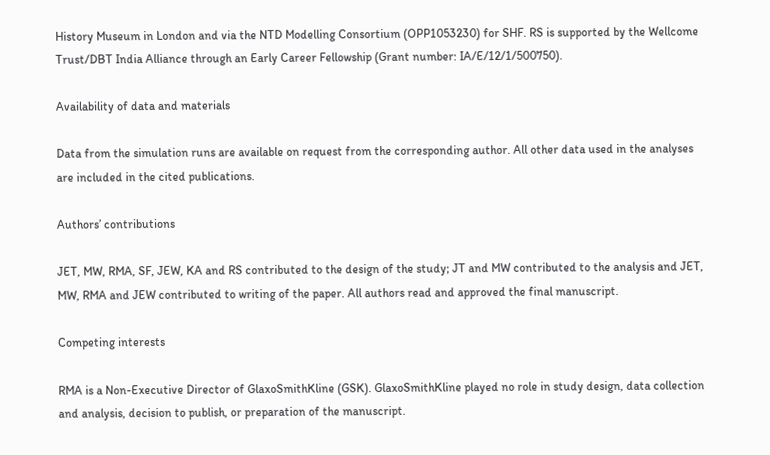History Museum in London and via the NTD Modelling Consortium (OPP1053230) for SHF. RS is supported by the Wellcome Trust/DBT India Alliance through an Early Career Fellowship (Grant number: IA/E/12/1/500750).

Availability of data and materials

Data from the simulation runs are available on request from the corresponding author. All other data used in the analyses are included in the cited publications.

Authors’ contributions

JET, MW, RMA, SF, JEW, KA and RS contributed to the design of the study; JT and MW contributed to the analysis and JET, MW, RMA and JEW contributed to writing of the paper. All authors read and approved the final manuscript.

Competing interests

RMA is a Non-Executive Director of GlaxoSmithKline (GSK). GlaxoSmithKline played no role in study design, data collection and analysis, decision to publish, or preparation of the manuscript.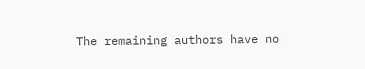The remaining authors have no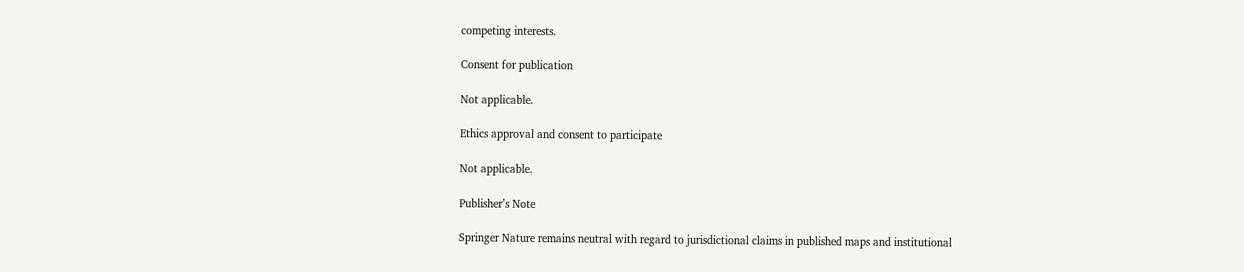competing interests.

Consent for publication

Not applicable.

Ethics approval and consent to participate

Not applicable.

Publisher’s Note

Springer Nature remains neutral with regard to jurisdictional claims in published maps and institutional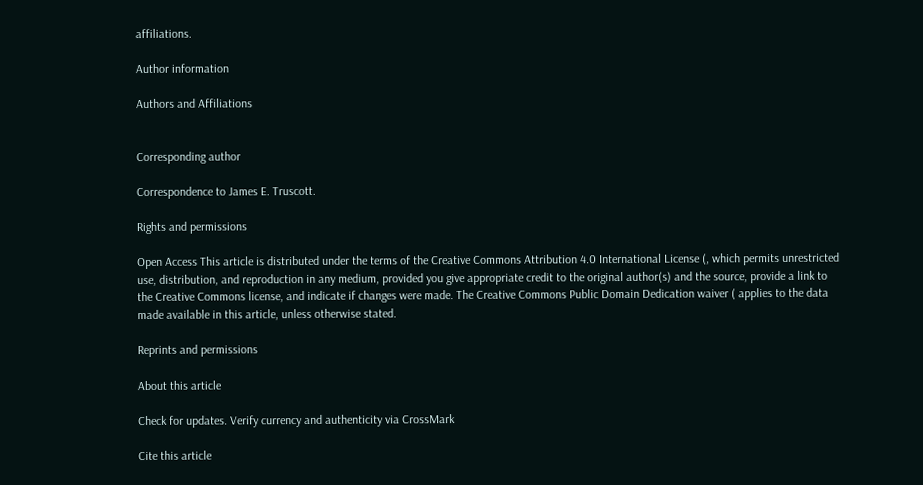affiliations.

Author information

Authors and Affiliations


Corresponding author

Correspondence to James E. Truscott.

Rights and permissions

Open Access This article is distributed under the terms of the Creative Commons Attribution 4.0 International License (, which permits unrestricted use, distribution, and reproduction in any medium, provided you give appropriate credit to the original author(s) and the source, provide a link to the Creative Commons license, and indicate if changes were made. The Creative Commons Public Domain Dedication waiver ( applies to the data made available in this article, unless otherwise stated.

Reprints and permissions

About this article

Check for updates. Verify currency and authenticity via CrossMark

Cite this article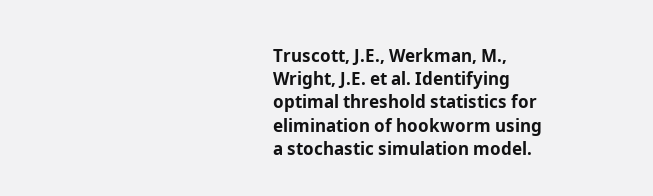Truscott, J.E., Werkman, M., Wright, J.E. et al. Identifying optimal threshold statistics for elimination of hookworm using a stochastic simulation model.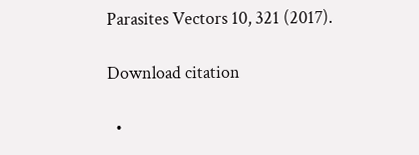Parasites Vectors 10, 321 (2017).

Download citation

  •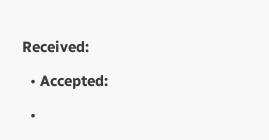Received:

  • Accepted:

  •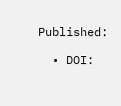Published:

  • DOI: